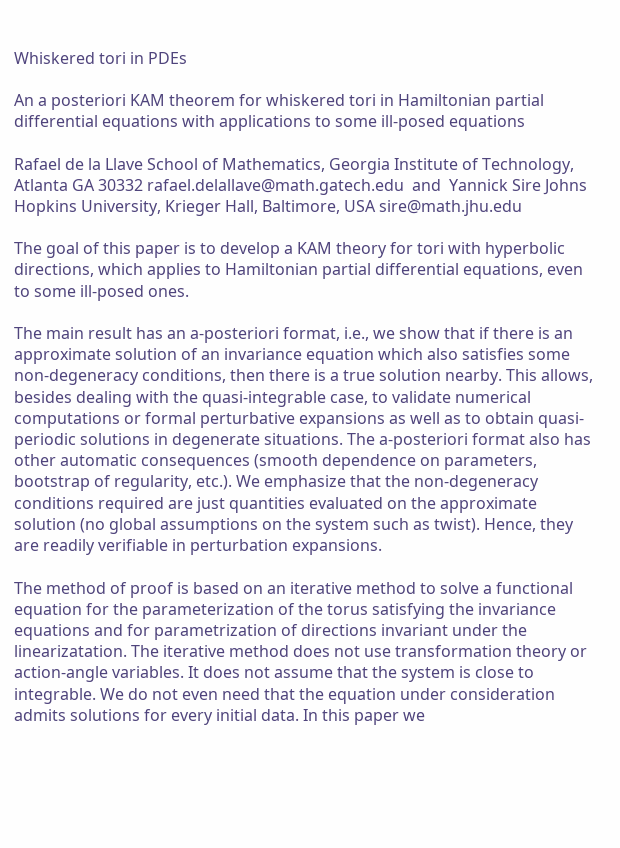Whiskered tori in PDEs

An a posteriori KAM theorem for whiskered tori in Hamiltonian partial differential equations with applications to some ill-posed equations

Rafael de la Llave School of Mathematics, Georgia Institute of Technology, Atlanta GA 30332 rafael.delallave@math.gatech.edu  and  Yannick Sire Johns Hopkins University, Krieger Hall, Baltimore, USA sire@math.jhu.edu

The goal of this paper is to develop a KAM theory for tori with hyperbolic directions, which applies to Hamiltonian partial differential equations, even to some ill-posed ones.

The main result has an a-posteriori format, i.e., we show that if there is an approximate solution of an invariance equation which also satisfies some non-degeneracy conditions, then there is a true solution nearby. This allows, besides dealing with the quasi-integrable case, to validate numerical computations or formal perturbative expansions as well as to obtain quasi-periodic solutions in degenerate situations. The a-posteriori format also has other automatic consequences (smooth dependence on parameters, bootstrap of regularity, etc.). We emphasize that the non-degeneracy conditions required are just quantities evaluated on the approximate solution (no global assumptions on the system such as twist). Hence, they are readily verifiable in perturbation expansions.

The method of proof is based on an iterative method to solve a functional equation for the parameterization of the torus satisfying the invariance equations and for parametrization of directions invariant under the linearizatation. The iterative method does not use transformation theory or action-angle variables. It does not assume that the system is close to integrable. We do not even need that the equation under consideration admits solutions for every initial data. In this paper we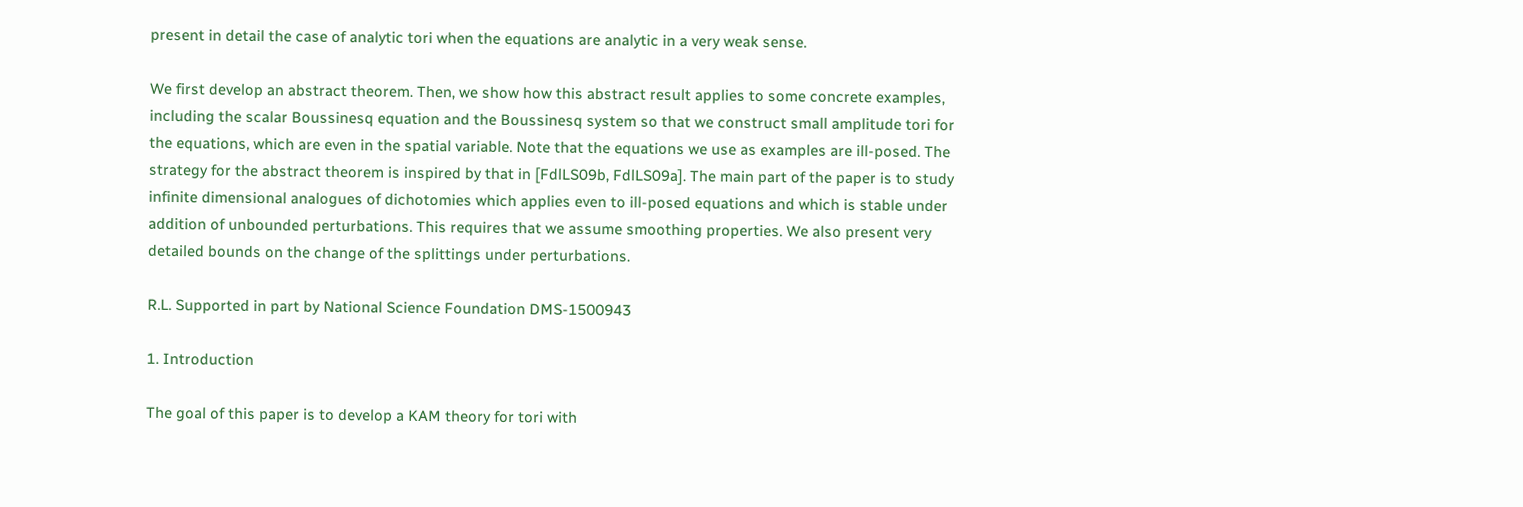present in detail the case of analytic tori when the equations are analytic in a very weak sense.

We first develop an abstract theorem. Then, we show how this abstract result applies to some concrete examples, including the scalar Boussinesq equation and the Boussinesq system so that we construct small amplitude tori for the equations, which are even in the spatial variable. Note that the equations we use as examples are ill-posed. The strategy for the abstract theorem is inspired by that in [FdlLS09b, FdlLS09a]. The main part of the paper is to study infinite dimensional analogues of dichotomies which applies even to ill-posed equations and which is stable under addition of unbounded perturbations. This requires that we assume smoothing properties. We also present very detailed bounds on the change of the splittings under perturbations.

R.L. Supported in part by National Science Foundation DMS-1500943

1. Introduction

The goal of this paper is to develop a KAM theory for tori with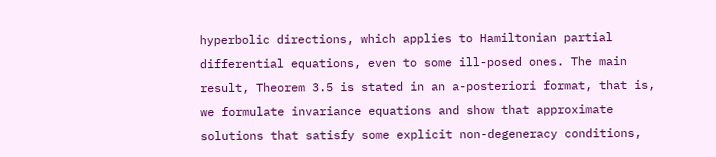hyperbolic directions, which applies to Hamiltonian partial differential equations, even to some ill-posed ones. The main result, Theorem 3.5 is stated in an a-posteriori format, that is, we formulate invariance equations and show that approximate solutions that satisfy some explicit non-degeneracy conditions,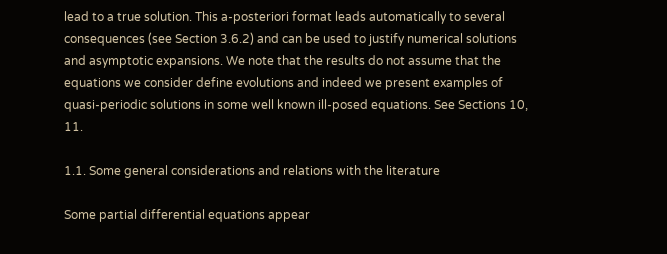lead to a true solution. This a-posteriori format leads automatically to several consequences (see Section 3.6.2) and can be used to justify numerical solutions and asymptotic expansions. We note that the results do not assume that the equations we consider define evolutions and indeed we present examples of quasi-periodic solutions in some well known ill-posed equations. See Sections 10, 11.

1.1. Some general considerations and relations with the literature

Some partial differential equations appear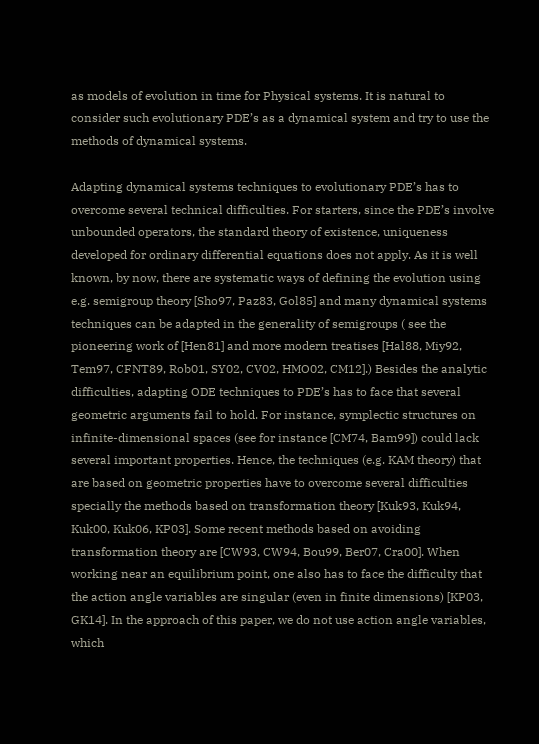as models of evolution in time for Physical systems. It is natural to consider such evolutionary PDE’s as a dynamical system and try to use the methods of dynamical systems.

Adapting dynamical systems techniques to evolutionary PDE’s has to overcome several technical difficulties. For starters, since the PDE’s involve unbounded operators, the standard theory of existence, uniqueness developed for ordinary differential equations does not apply. As it is well known, by now, there are systematic ways of defining the evolution using e.g. semigroup theory [Sho97, Paz83, Gol85] and many dynamical systems techniques can be adapted in the generality of semigroups ( see the pioneering work of [Hen81] and more modern treatises [Hal88, Miy92, Tem97, CFNT89, Rob01, SY02, CV02, HMO02, CM12].) Besides the analytic difficulties, adapting ODE techniques to PDE’s has to face that several geometric arguments fail to hold. For instance, symplectic structures on infinite-dimensional spaces (see for instance [CM74, Bam99]) could lack several important properties. Hence, the techniques (e.g. KAM theory) that are based on geometric properties have to overcome several difficulties specially the methods based on transformation theory [Kuk93, Kuk94, Kuk00, Kuk06, KP03]. Some recent methods based on avoiding transformation theory are [CW93, CW94, Bou99, Ber07, Cra00]. When working near an equilibrium point, one also has to face the difficulty that the action angle variables are singular (even in finite dimensions) [KP03, GK14]. In the approach of this paper, we do not use action angle variables, which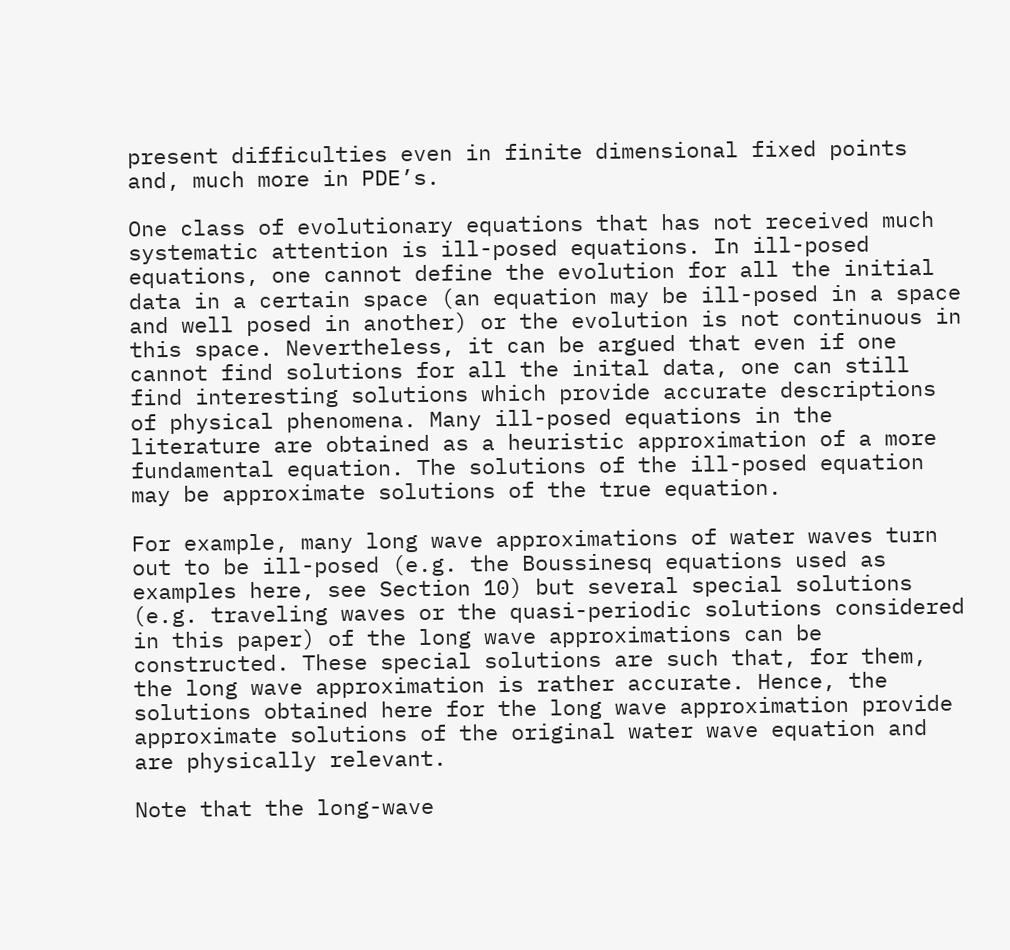present difficulties even in finite dimensional fixed points and, much more in PDE’s.

One class of evolutionary equations that has not received much systematic attention is ill-posed equations. In ill-posed equations, one cannot define the evolution for all the initial data in a certain space (an equation may be ill-posed in a space and well posed in another) or the evolution is not continuous in this space. Nevertheless, it can be argued that even if one cannot find solutions for all the inital data, one can still find interesting solutions which provide accurate descriptions of physical phenomena. Many ill-posed equations in the literature are obtained as a heuristic approximation of a more fundamental equation. The solutions of the ill-posed equation may be approximate solutions of the true equation.

For example, many long wave approximations of water waves turn out to be ill-posed (e.g. the Boussinesq equations used as examples here, see Section 10) but several special solutions (e.g. traveling waves or the quasi-periodic solutions considered in this paper) of the long wave approximations can be constructed. These special solutions are such that, for them, the long wave approximation is rather accurate. Hence, the solutions obtained here for the long wave approximation provide approximate solutions of the original water wave equation and are physically relevant.

Note that the long-wave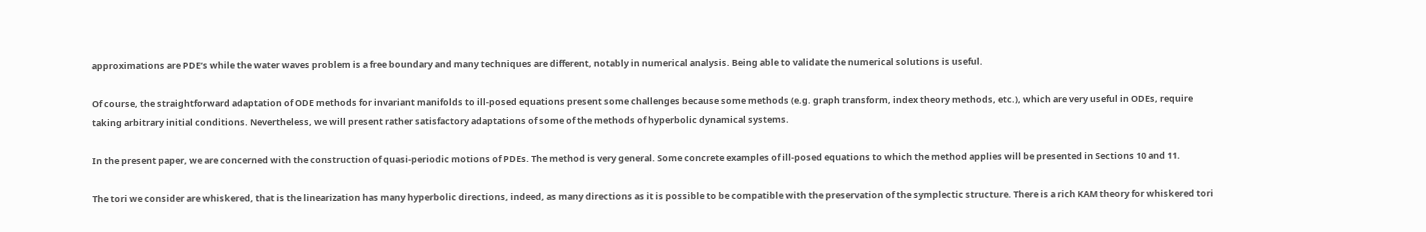approximations are PDE’s while the water waves problem is a free boundary and many techniques are different, notably in numerical analysis. Being able to validate the numerical solutions is useful.

Of course, the straightforward adaptation of ODE methods for invariant manifolds to ill-posed equations present some challenges because some methods (e.g. graph transform, index theory methods, etc.), which are very useful in ODEs, require taking arbitrary initial conditions. Nevertheless, we will present rather satisfactory adaptations of some of the methods of hyperbolic dynamical systems.

In the present paper, we are concerned with the construction of quasi-periodic motions of PDEs. The method is very general. Some concrete examples of ill-posed equations to which the method applies will be presented in Sections 10 and 11.

The tori we consider are whiskered, that is the linearization has many hyperbolic directions, indeed, as many directions as it is possible to be compatible with the preservation of the symplectic structure. There is a rich KAM theory for whiskered tori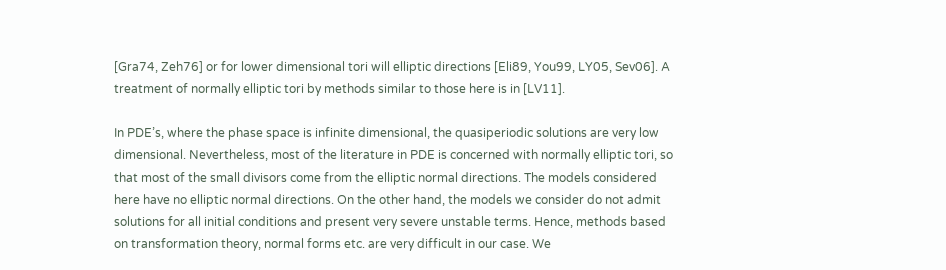[Gra74, Zeh76] or for lower dimensional tori will elliptic directions [Eli89, You99, LY05, Sev06]. A treatment of normally elliptic tori by methods similar to those here is in [LV11].

In PDE’s, where the phase space is infinite dimensional, the quasiperiodic solutions are very low dimensional. Nevertheless, most of the literature in PDE is concerned with normally elliptic tori, so that most of the small divisors come from the elliptic normal directions. The models considered here have no elliptic normal directions. On the other hand, the models we consider do not admit solutions for all initial conditions and present very severe unstable terms. Hence, methods based on transformation theory, normal forms etc. are very difficult in our case. We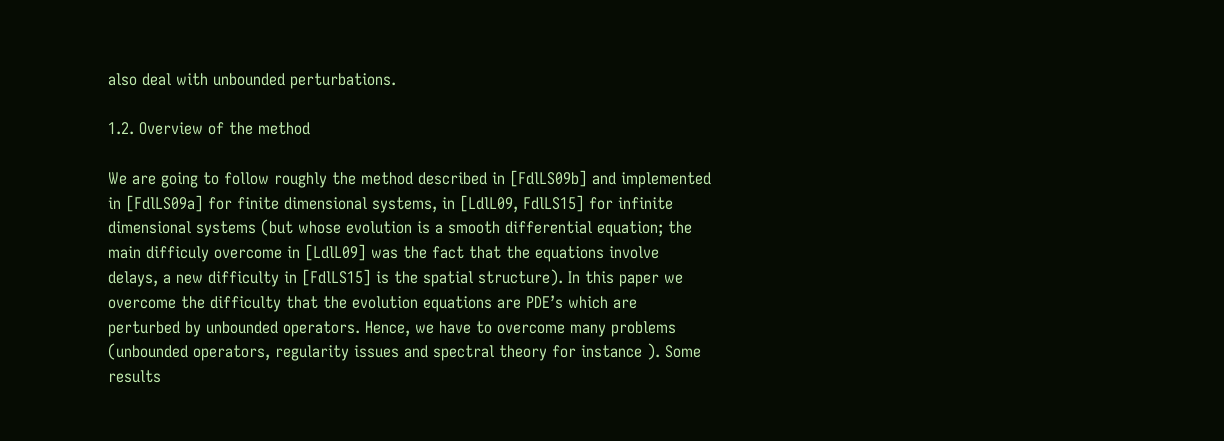also deal with unbounded perturbations.

1.2. Overview of the method

We are going to follow roughly the method described in [FdlLS09b] and implemented in [FdlLS09a] for finite dimensional systems, in [LdlL09, FdlLS15] for infinite dimensional systems (but whose evolution is a smooth differential equation; the main difficuly overcome in [LdlL09] was the fact that the equations involve delays, a new difficulty in [FdlLS15] is the spatial structure). In this paper we overcome the difficulty that the evolution equations are PDE’s which are perturbed by unbounded operators. Hence, we have to overcome many problems (unbounded operators, regularity issues and spectral theory for instance ). Some results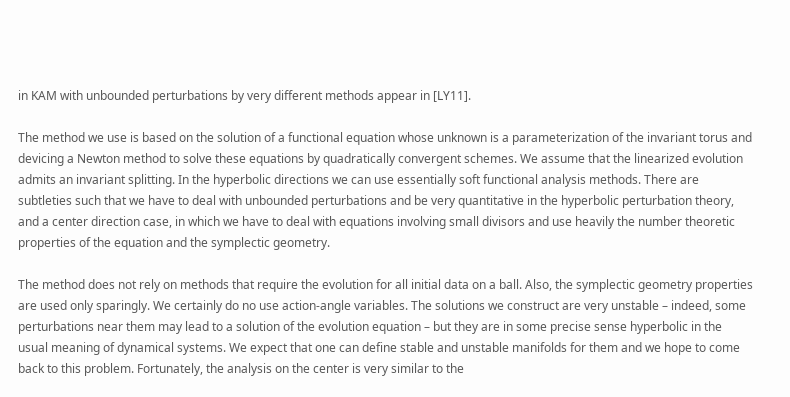in KAM with unbounded perturbations by very different methods appear in [LY11].

The method we use is based on the solution of a functional equation whose unknown is a parameterization of the invariant torus and devicing a Newton method to solve these equations by quadratically convergent schemes. We assume that the linearized evolution admits an invariant splitting. In the hyperbolic directions we can use essentially soft functional analysis methods. There are subtleties such that we have to deal with unbounded perturbations and be very quantitative in the hyperbolic perturbation theory, and a center direction case, in which we have to deal with equations involving small divisors and use heavily the number theoretic properties of the equation and the symplectic geometry.

The method does not rely on methods that require the evolution for all initial data on a ball. Also, the symplectic geometry properties are used only sparingly. We certainly do no use action-angle variables. The solutions we construct are very unstable – indeed, some perturbations near them may lead to a solution of the evolution equation – but they are in some precise sense hyperbolic in the usual meaning of dynamical systems. We expect that one can define stable and unstable manifolds for them and we hope to come back to this problem. Fortunately, the analysis on the center is very similar to the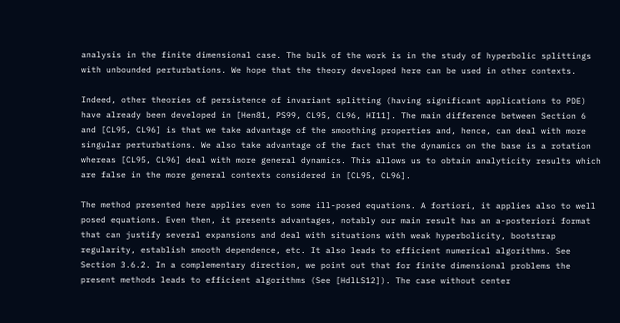analysis in the finite dimensional case. The bulk of the work is in the study of hyperbolic splittings with unbounded perturbations. We hope that the theory developed here can be used in other contexts.

Indeed, other theories of persistence of invariant splitting (having significant applications to PDE) have already been developed in [Hen81, PS99, CL95, CL96, HI11]. The main difference between Section 6 and [CL95, CL96] is that we take advantage of the smoothing properties and, hence, can deal with more singular perturbations. We also take advantage of the fact that the dynamics on the base is a rotation whereas [CL95, CL96] deal with more general dynamics. This allows us to obtain analyticity results which are false in the more general contexts considered in [CL95, CL96].

The method presented here applies even to some ill-posed equations. A fortiori, it applies also to well posed equations. Even then, it presents advantages, notably our main result has an a-posteriori format that can justify several expansions and deal with situations with weak hyperbolicity, bootstrap regularity, establish smooth dependence, etc. It also leads to efficient numerical algorithms. See Section 3.6.2. In a complementary direction, we point out that for finite dimensional problems the present methods leads to efficient algorithms (See [HdlLS12]). The case without center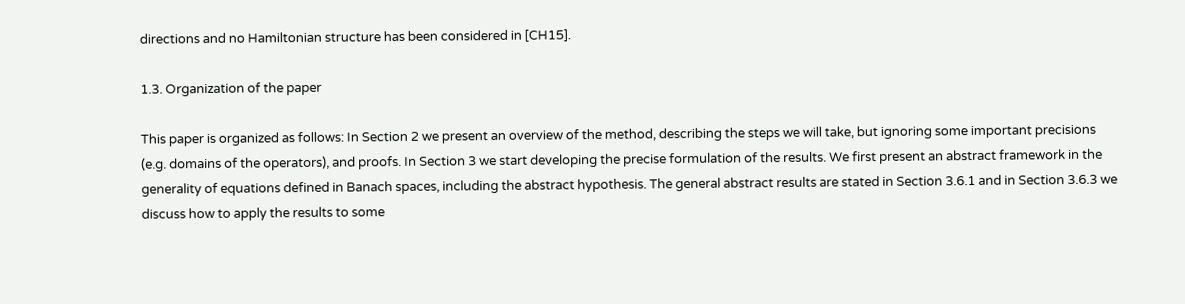directions and no Hamiltonian structure has been considered in [CH15].

1.3. Organization of the paper

This paper is organized as follows: In Section 2 we present an overview of the method, describing the steps we will take, but ignoring some important precisions (e.g. domains of the operators), and proofs. In Section 3 we start developing the precise formulation of the results. We first present an abstract framework in the generality of equations defined in Banach spaces, including the abstract hypothesis. The general abstract results are stated in Section 3.6.1 and in Section 3.6.3 we discuss how to apply the results to some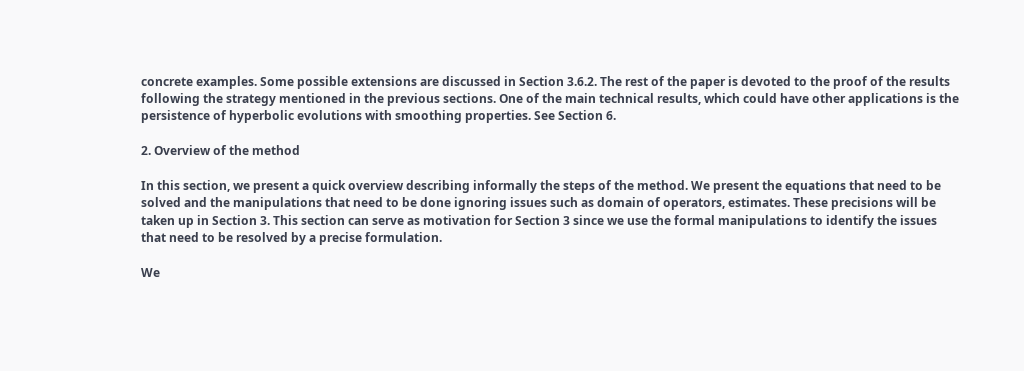concrete examples. Some possible extensions are discussed in Section 3.6.2. The rest of the paper is devoted to the proof of the results following the strategy mentioned in the previous sections. One of the main technical results, which could have other applications is the persistence of hyperbolic evolutions with smoothing properties. See Section 6.

2. Overview of the method

In this section, we present a quick overview describing informally the steps of the method. We present the equations that need to be solved and the manipulations that need to be done ignoring issues such as domain of operators, estimates. These precisions will be taken up in Section 3. This section can serve as motivation for Section 3 since we use the formal manipulations to identify the issues that need to be resolved by a precise formulation.

We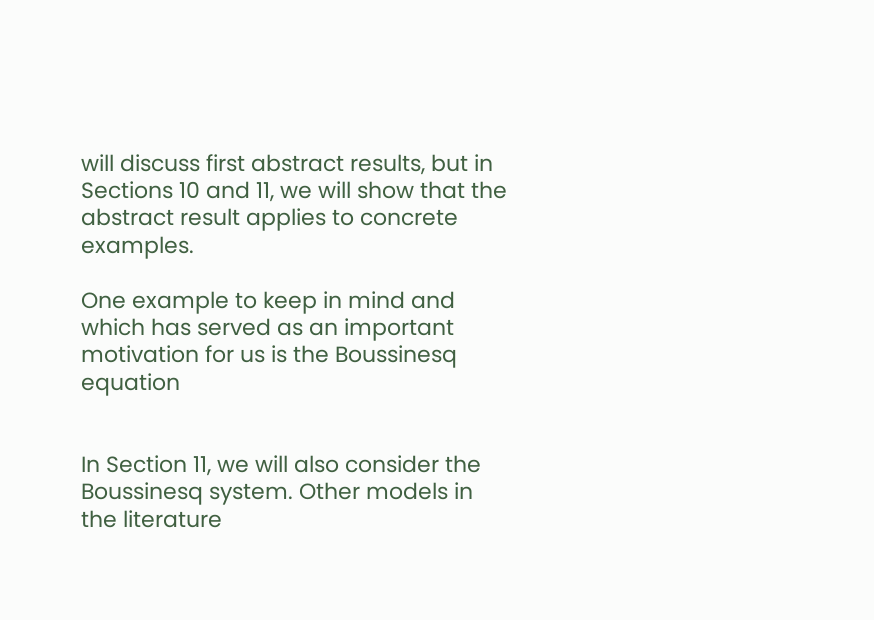will discuss first abstract results, but in Sections 10 and 11, we will show that the abstract result applies to concrete examples.

One example to keep in mind and which has served as an important motivation for us is the Boussinesq equation


In Section 11, we will also consider the Boussinesq system. Other models in the literature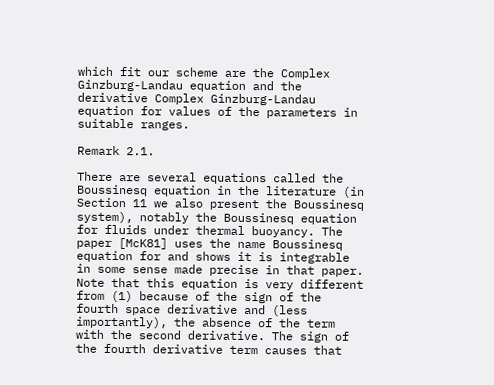which fit our scheme are the Complex Ginzburg-Landau equation and the derivative Complex Ginzburg-Landau equation for values of the parameters in suitable ranges.

Remark 2.1.

There are several equations called the Boussinesq equation in the literature (in Section 11 we also present the Boussinesq system), notably the Boussinesq equation for fluids under thermal buoyancy. The paper [McK81] uses the name Boussinesq equation for and shows it is integrable in some sense made precise in that paper. Note that this equation is very different from (1) because of the sign of the fourth space derivative and (less importantly), the absence of the term with the second derivative. The sign of the fourth derivative term causes that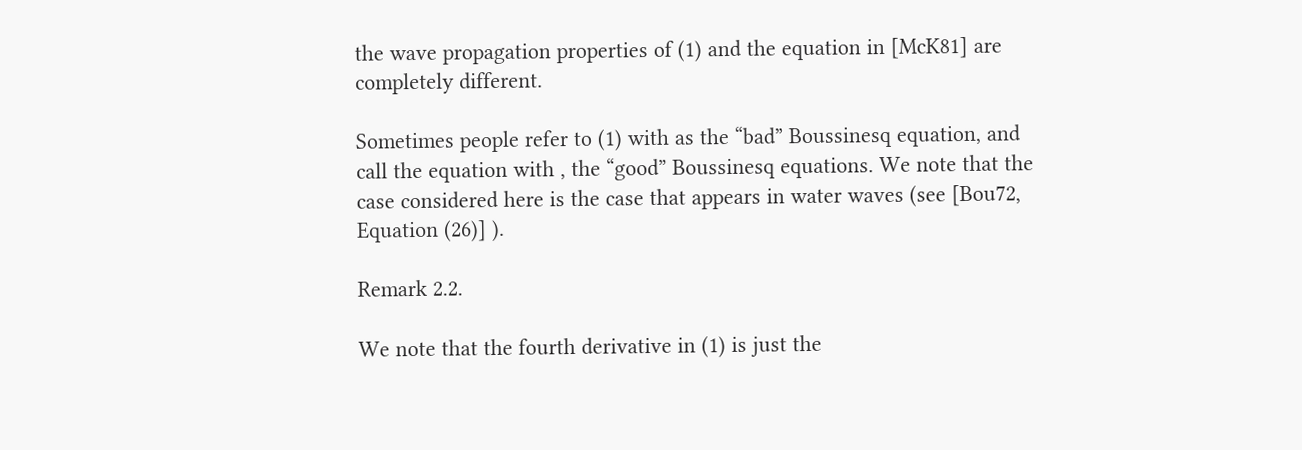the wave propagation properties of (1) and the equation in [McK81] are completely different.

Sometimes people refer to (1) with as the “bad” Boussinesq equation, and call the equation with , the “good” Boussinesq equations. We note that the case considered here is the case that appears in water waves (see [Bou72, Equation (26)] ).

Remark 2.2.

We note that the fourth derivative in (1) is just the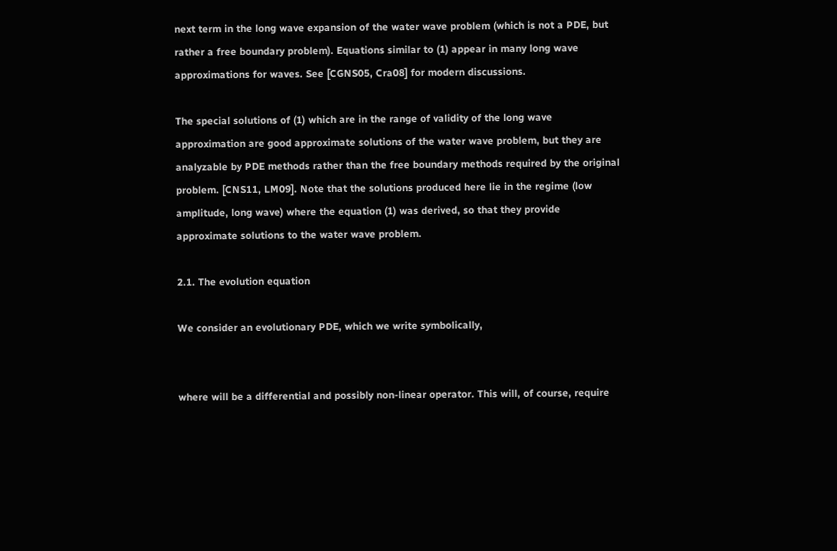next term in the long wave expansion of the water wave problem (which is not a PDE, but rather a free boundary problem). Equations similar to (1) appear in many long wave approximations for waves. See [CGNS05, Cra08] for modern discussions.

The special solutions of (1) which are in the range of validity of the long wave approximation are good approximate solutions of the water wave problem, but they are analyzable by PDE methods rather than the free boundary methods required by the original problem. [CNS11, LM09]. Note that the solutions produced here lie in the regime (low amplitude, long wave) where the equation (1) was derived, so that they provide approximate solutions to the water wave problem.

2.1. The evolution equation

We consider an evolutionary PDE, which we write symbolically,


where will be a differential and possibly non-linear operator. This will, of course, require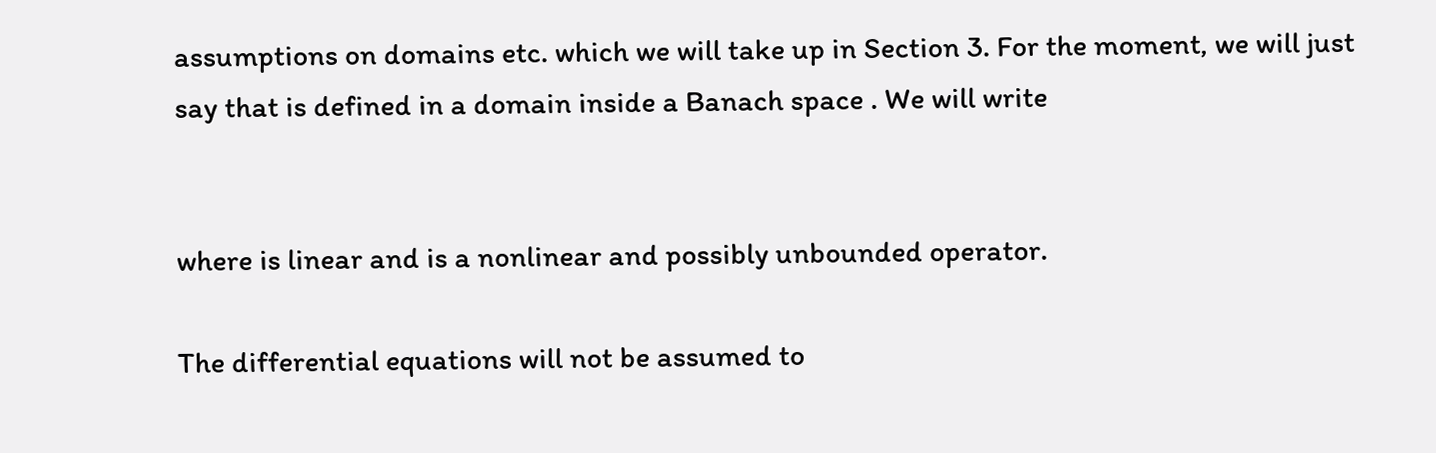assumptions on domains etc. which we will take up in Section 3. For the moment, we will just say that is defined in a domain inside a Banach space . We will write


where is linear and is a nonlinear and possibly unbounded operator.

The differential equations will not be assumed to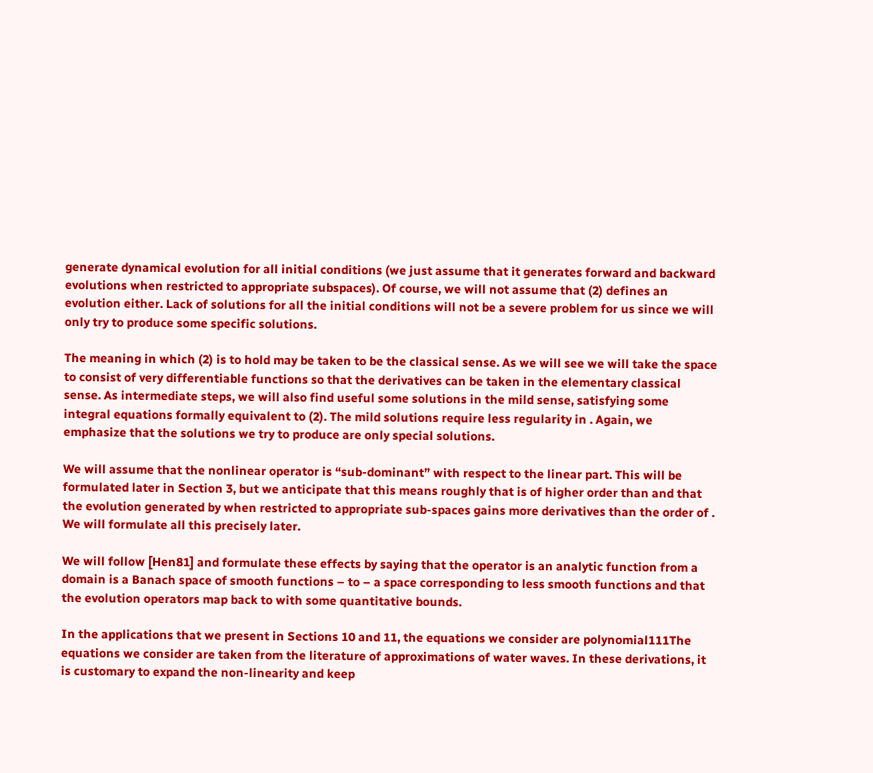generate dynamical evolution for all initial conditions (we just assume that it generates forward and backward evolutions when restricted to appropriate subspaces). Of course, we will not assume that (2) defines an evolution either. Lack of solutions for all the initial conditions will not be a severe problem for us since we will only try to produce some specific solutions.

The meaning in which (2) is to hold may be taken to be the classical sense. As we will see we will take the space to consist of very differentiable functions so that the derivatives can be taken in the elementary classical sense. As intermediate steps, we will also find useful some solutions in the mild sense, satisfying some integral equations formally equivalent to (2). The mild solutions require less regularity in . Again, we emphasize that the solutions we try to produce are only special solutions.

We will assume that the nonlinear operator is “sub-dominant” with respect to the linear part. This will be formulated later in Section 3, but we anticipate that this means roughly that is of higher order than and that the evolution generated by when restricted to appropriate sub-spaces gains more derivatives than the order of . We will formulate all this precisely later.

We will follow [Hen81] and formulate these effects by saying that the operator is an analytic function from a domain is a Banach space of smooth functions – to – a space corresponding to less smooth functions and that the evolution operators map back to with some quantitative bounds.

In the applications that we present in Sections 10 and 11, the equations we consider are polynomial111The equations we consider are taken from the literature of approximations of water waves. In these derivations, it is customary to expand the non-linearity and keep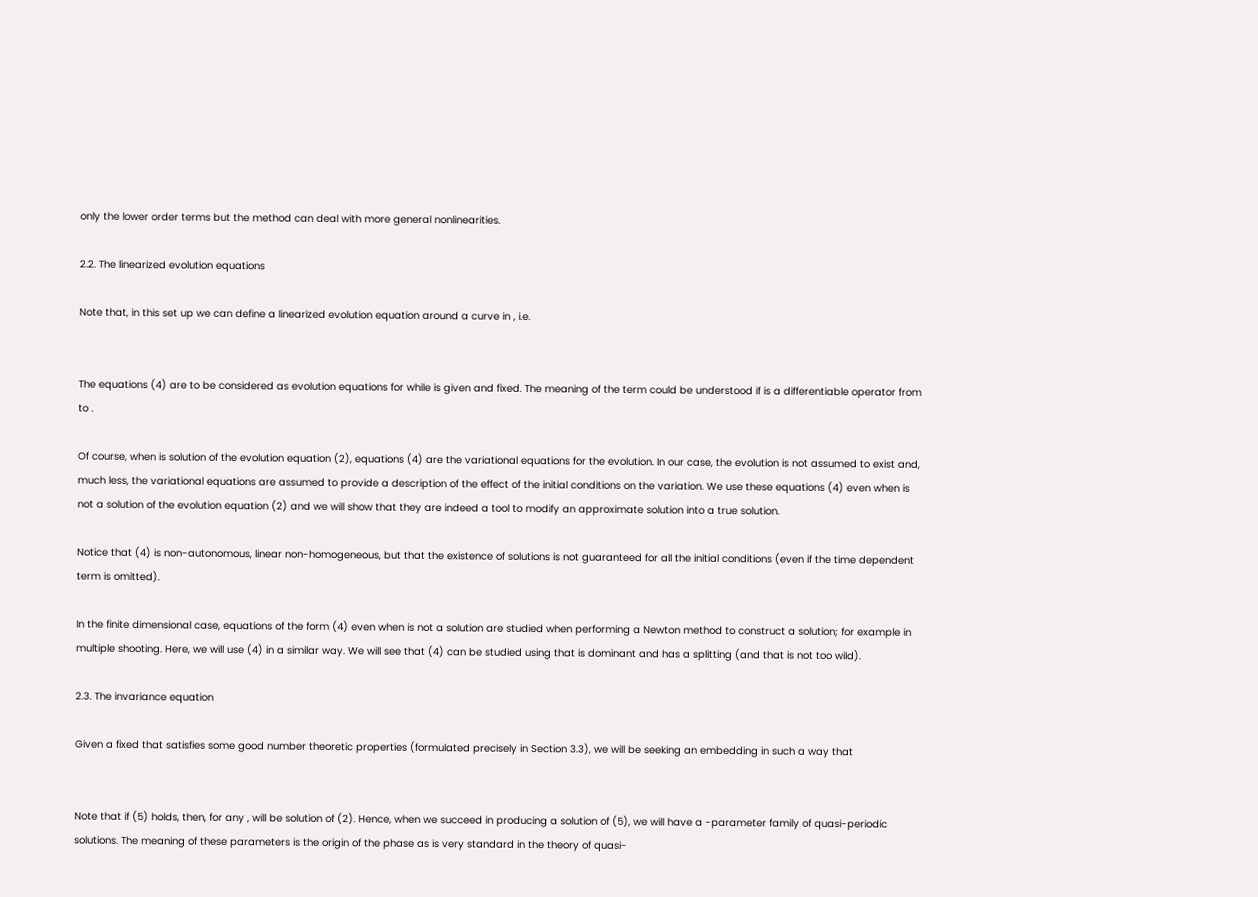only the lower order terms but the method can deal with more general nonlinearities.

2.2. The linearized evolution equations

Note that, in this set up we can define a linearized evolution equation around a curve in , i.e.


The equations (4) are to be considered as evolution equations for while is given and fixed. The meaning of the term could be understood if is a differentiable operator from to .

Of course, when is solution of the evolution equation (2), equations (4) are the variational equations for the evolution. In our case, the evolution is not assumed to exist and, much less, the variational equations are assumed to provide a description of the effect of the initial conditions on the variation. We use these equations (4) even when is not a solution of the evolution equation (2) and we will show that they are indeed a tool to modify an approximate solution into a true solution.

Notice that (4) is non-autonomous, linear non-homogeneous, but that the existence of solutions is not guaranteed for all the initial conditions (even if the time dependent term is omitted).

In the finite dimensional case, equations of the form (4) even when is not a solution are studied when performing a Newton method to construct a solution; for example in multiple shooting. Here, we will use (4) in a similar way. We will see that (4) can be studied using that is dominant and has a splitting (and that is not too wild).

2.3. The invariance equation

Given a fixed that satisfies some good number theoretic properties (formulated precisely in Section 3.3), we will be seeking an embedding in such a way that


Note that if (5) holds, then, for any , will be solution of (2). Hence, when we succeed in producing a solution of (5), we will have a -parameter family of quasi-periodic solutions. The meaning of these parameters is the origin of the phase as is very standard in the theory of quasi-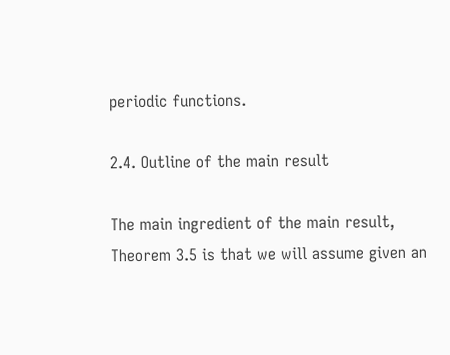periodic functions.

2.4. Outline of the main result

The main ingredient of the main result, Theorem 3.5 is that we will assume given an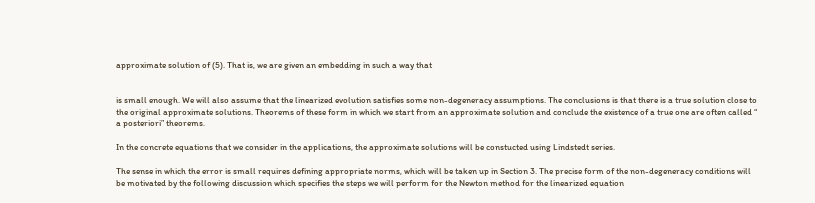approximate solution of (5). That is, we are given an embedding in such a way that


is small enough. We will also assume that the linearized evolution satisfies some non-degeneracy assumptions. The conclusions is that there is a true solution close to the original approximate solutions. Theorems of these form in which we start from an approximate solution and conclude the existence of a true one are often called “ a posteriori” theorems.

In the concrete equations that we consider in the applications, the approximate solutions will be constucted using Lindstedt series.

The sense in which the error is small requires defining appropriate norms, which will be taken up in Section 3. The precise form of the non-degeneracy conditions will be motivated by the following discussion which specifies the steps we will perform for the Newton method for the linearized equation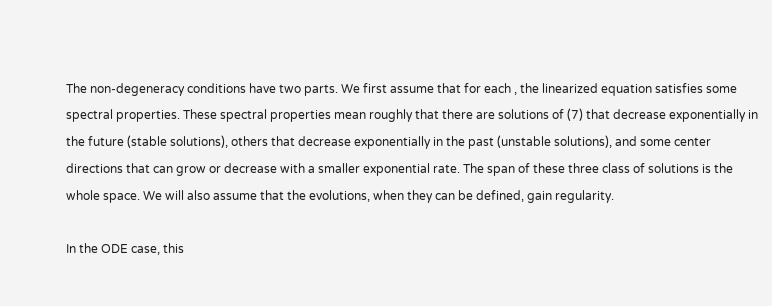The non-degeneracy conditions have two parts. We first assume that for each , the linearized equation satisfies some spectral properties. These spectral properties mean roughly that there are solutions of (7) that decrease exponentially in the future (stable solutions), others that decrease exponentially in the past (unstable solutions), and some center directions that can grow or decrease with a smaller exponential rate. The span of these three class of solutions is the whole space. We will also assume that the evolutions, when they can be defined, gain regularity.

In the ODE case, this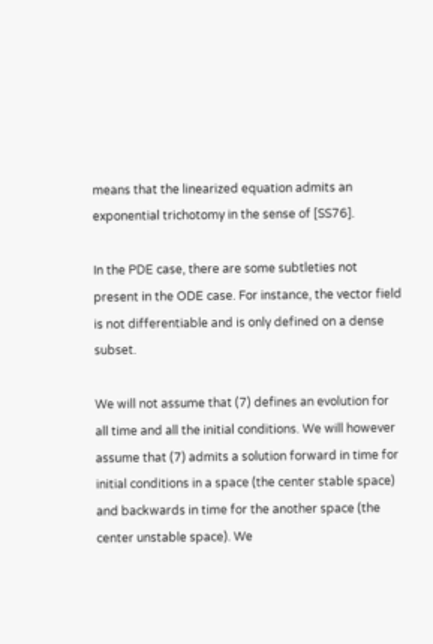means that the linearized equation admits an exponential trichotomy in the sense of [SS76].

In the PDE case, there are some subtleties not present in the ODE case. For instance, the vector field is not differentiable and is only defined on a dense subset.

We will not assume that (7) defines an evolution for all time and all the initial conditions. We will however assume that (7) admits a solution forward in time for initial conditions in a space (the center stable space) and backwards in time for the another space (the center unstable space). We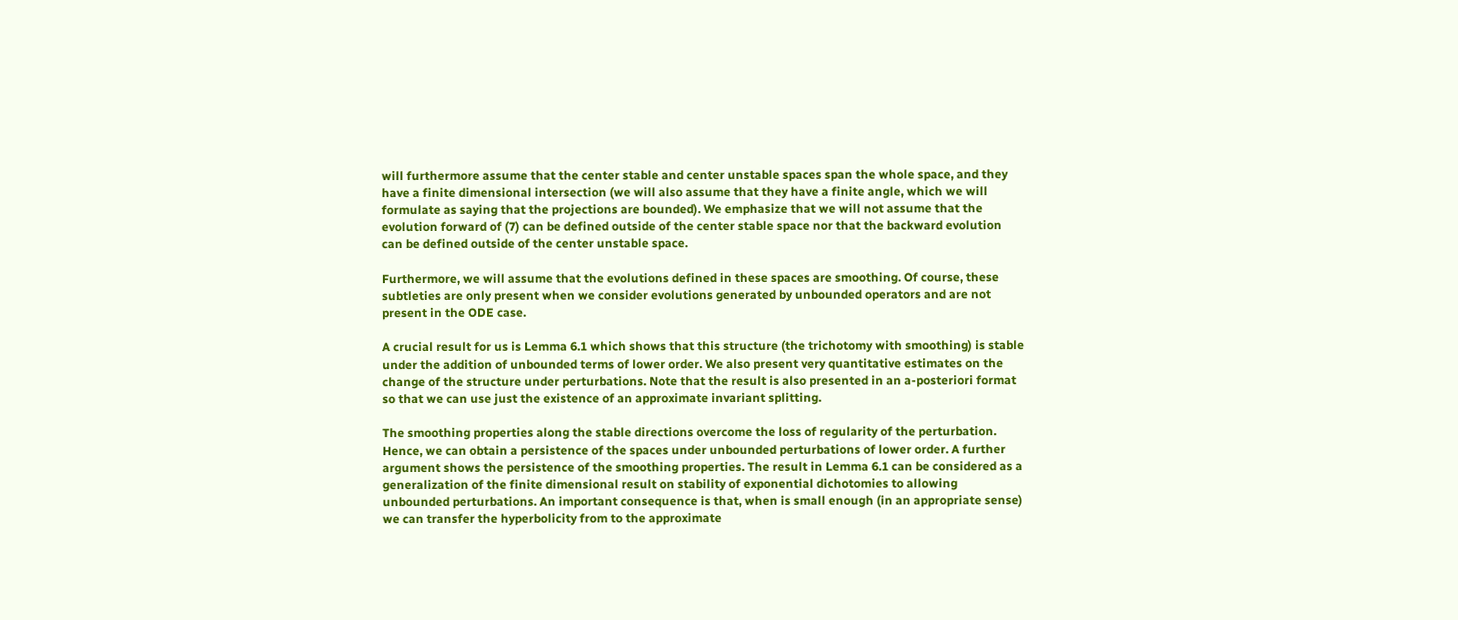will furthermore assume that the center stable and center unstable spaces span the whole space, and they have a finite dimensional intersection (we will also assume that they have a finite angle, which we will formulate as saying that the projections are bounded). We emphasize that we will not assume that the evolution forward of (7) can be defined outside of the center stable space nor that the backward evolution can be defined outside of the center unstable space.

Furthermore, we will assume that the evolutions defined in these spaces are smoothing. Of course, these subtleties are only present when we consider evolutions generated by unbounded operators and are not present in the ODE case.

A crucial result for us is Lemma 6.1 which shows that this structure (the trichotomy with smoothing) is stable under the addition of unbounded terms of lower order. We also present very quantitative estimates on the change of the structure under perturbations. Note that the result is also presented in an a-posteriori format so that we can use just the existence of an approximate invariant splitting.

The smoothing properties along the stable directions overcome the loss of regularity of the perturbation. Hence, we can obtain a persistence of the spaces under unbounded perturbations of lower order. A further argument shows the persistence of the smoothing properties. The result in Lemma 6.1 can be considered as a generalization of the finite dimensional result on stability of exponential dichotomies to allowing unbounded perturbations. An important consequence is that, when is small enough (in an appropriate sense) we can transfer the hyperbolicity from to the approximate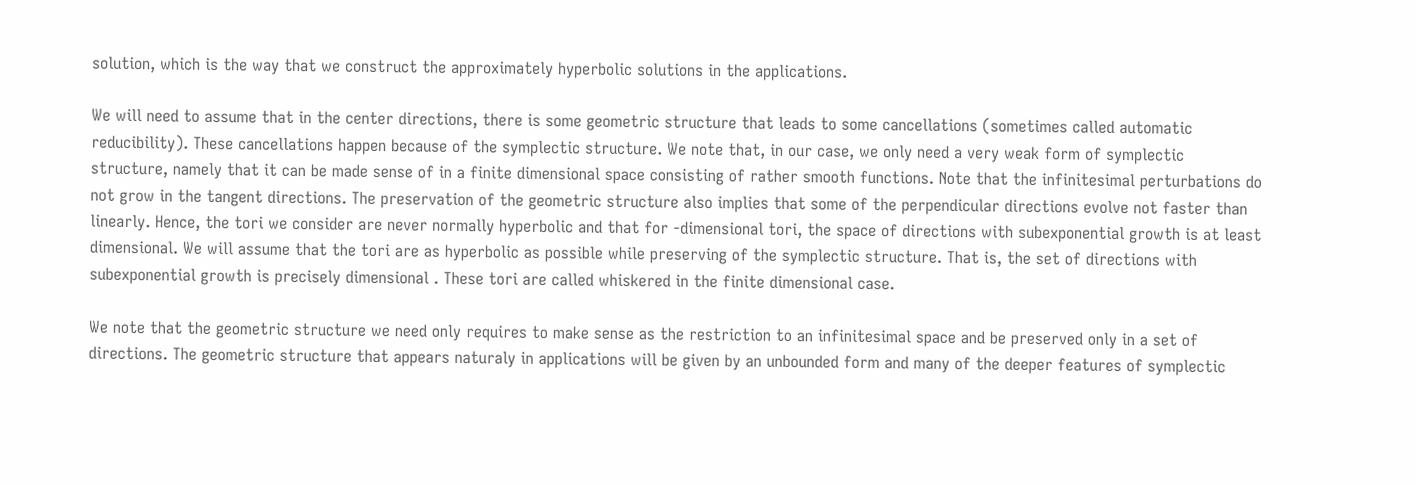solution, which is the way that we construct the approximately hyperbolic solutions in the applications.

We will need to assume that in the center directions, there is some geometric structure that leads to some cancellations (sometimes called automatic reducibility). These cancellations happen because of the symplectic structure. We note that, in our case, we only need a very weak form of symplectic structure, namely that it can be made sense of in a finite dimensional space consisting of rather smooth functions. Note that the infinitesimal perturbations do not grow in the tangent directions. The preservation of the geometric structure also implies that some of the perpendicular directions evolve not faster than linearly. Hence, the tori we consider are never normally hyperbolic and that for -dimensional tori, the space of directions with subexponential growth is at least dimensional. We will assume that the tori are as hyperbolic as possible while preserving of the symplectic structure. That is, the set of directions with subexponential growth is precisely dimensional . These tori are called whiskered in the finite dimensional case.

We note that the geometric structure we need only requires to make sense as the restriction to an infinitesimal space and be preserved only in a set of directions. The geometric structure that appears naturaly in applications will be given by an unbounded form and many of the deeper features of symplectic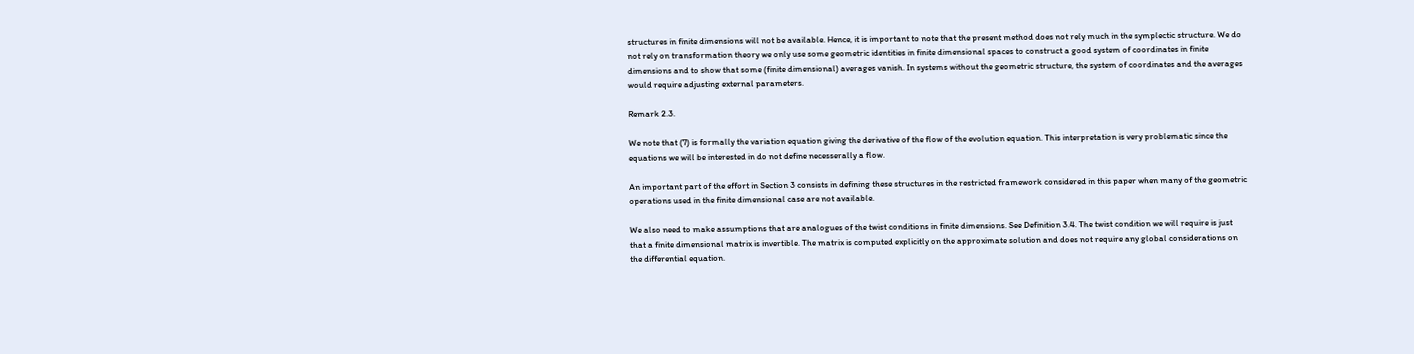structures in finite dimensions will not be available. Hence, it is important to note that the present method does not rely much in the symplectic structure. We do not rely on transformation theory we only use some geometric identities in finite dimensional spaces to construct a good system of coordinates in finite dimensions and to show that some (finite dimensional) averages vanish. In systems without the geometric structure, the system of coordinates and the averages would require adjusting external parameters.

Remark 2.3.

We note that (7) is formally the variation equation giving the derivative of the flow of the evolution equation. This interpretation is very problematic since the equations we will be interested in do not define necesserally a flow.

An important part of the effort in Section 3 consists in defining these structures in the restricted framework considered in this paper when many of the geometric operations used in the finite dimensional case are not available.

We also need to make assumptions that are analogues of the twist conditions in finite dimensions. See Definition 3.4. The twist condition we will require is just that a finite dimensional matrix is invertible. The matrix is computed explicitly on the approximate solution and does not require any global considerations on the differential equation.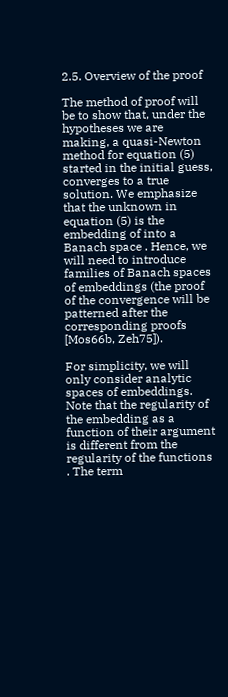2.5. Overview of the proof

The method of proof will be to show that, under the hypotheses we are making, a quasi-Newton method for equation (5) started in the initial guess, converges to a true solution. We emphasize that the unknown in equation (5) is the embedding of into a Banach space . Hence, we will need to introduce families of Banach spaces of embeddings (the proof of the convergence will be patterned after the corresponding proofs [Mos66b, Zeh75]).

For simplicity, we will only consider analytic spaces of embeddings. Note that the regularity of the embedding as a function of their argument is different from the regularity of the functions . The term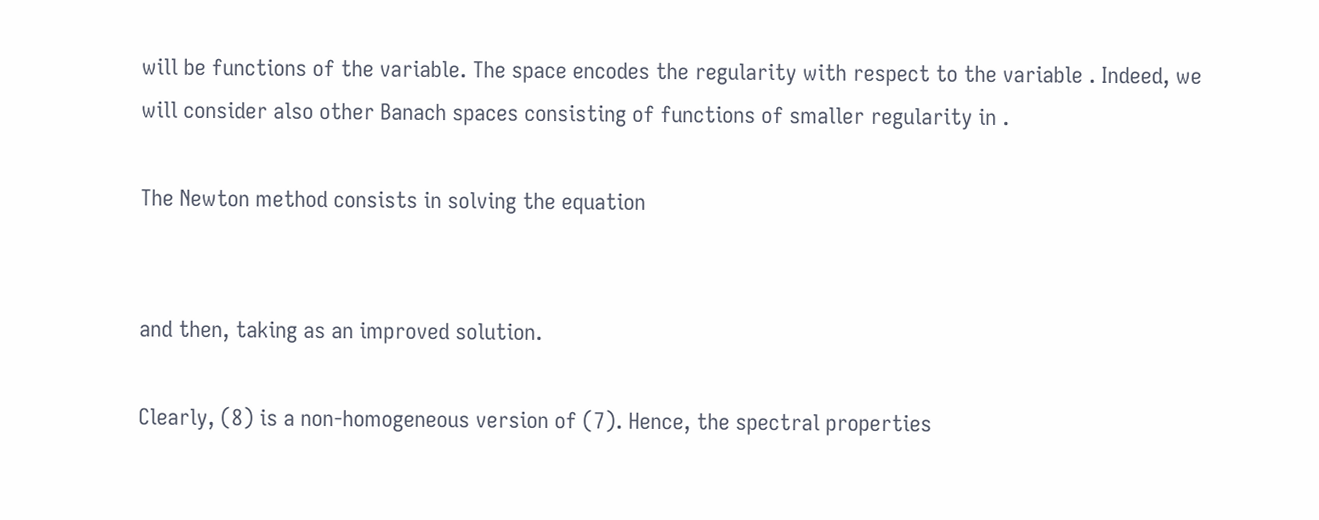will be functions of the variable. The space encodes the regularity with respect to the variable . Indeed, we will consider also other Banach spaces consisting of functions of smaller regularity in .

The Newton method consists in solving the equation


and then, taking as an improved solution.

Clearly, (8) is a non-homogeneous version of (7). Hence, the spectral properties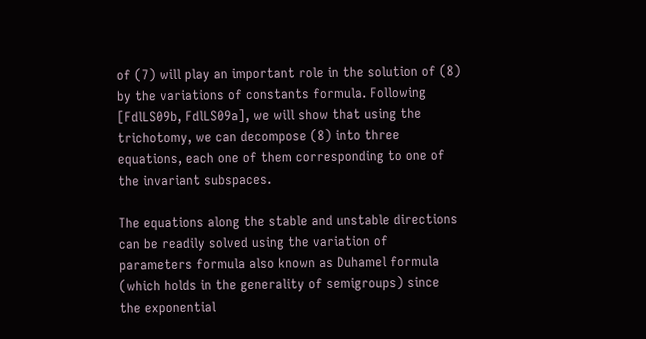of (7) will play an important role in the solution of (8) by the variations of constants formula. Following [FdlLS09b, FdlLS09a], we will show that using the trichotomy, we can decompose (8) into three equations, each one of them corresponding to one of the invariant subspaces.

The equations along the stable and unstable directions can be readily solved using the variation of parameters formula also known as Duhamel formula (which holds in the generality of semigroups) since the exponential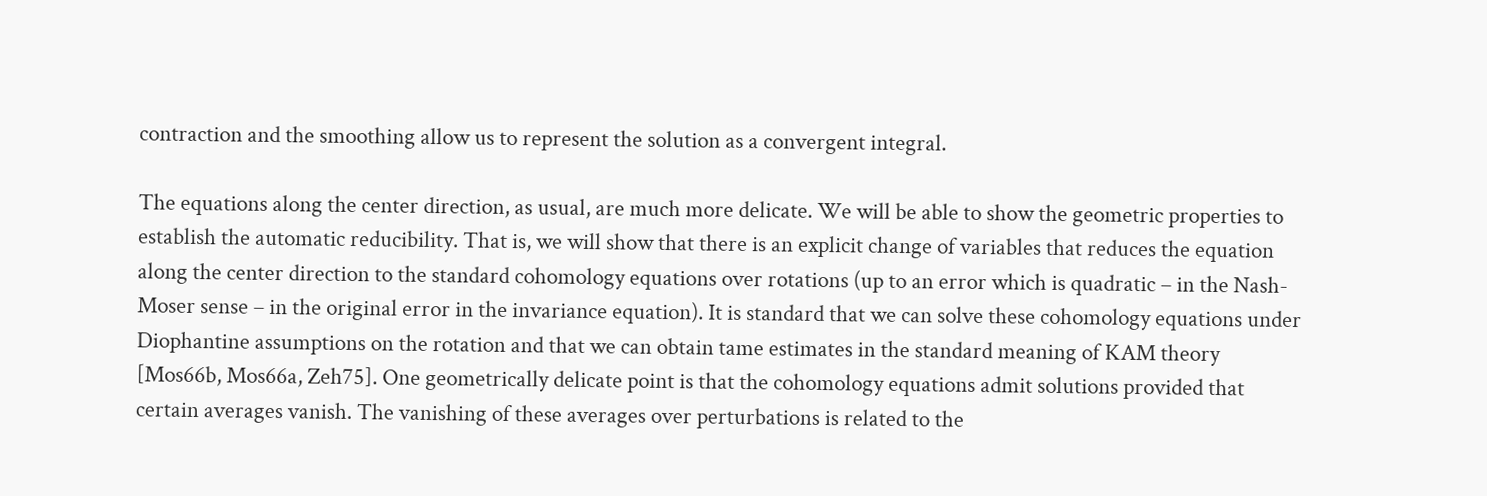contraction and the smoothing allow us to represent the solution as a convergent integral.

The equations along the center direction, as usual, are much more delicate. We will be able to show the geometric properties to establish the automatic reducibility. That is, we will show that there is an explicit change of variables that reduces the equation along the center direction to the standard cohomology equations over rotations (up to an error which is quadratic – in the Nash-Moser sense – in the original error in the invariance equation). It is standard that we can solve these cohomology equations under Diophantine assumptions on the rotation and that we can obtain tame estimates in the standard meaning of KAM theory [Mos66b, Mos66a, Zeh75]. One geometrically delicate point is that the cohomology equations admit solutions provided that certain averages vanish. The vanishing of these averages over perturbations is related to the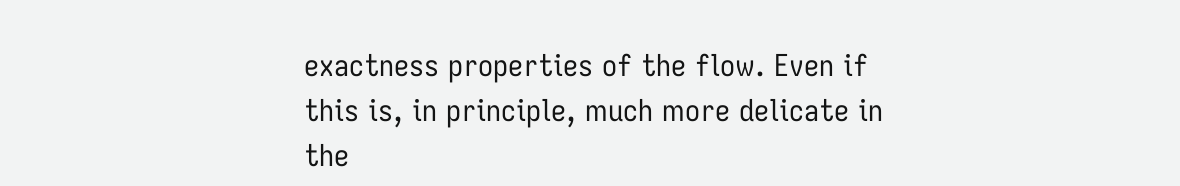exactness properties of the flow. Even if this is, in principle, much more delicate in the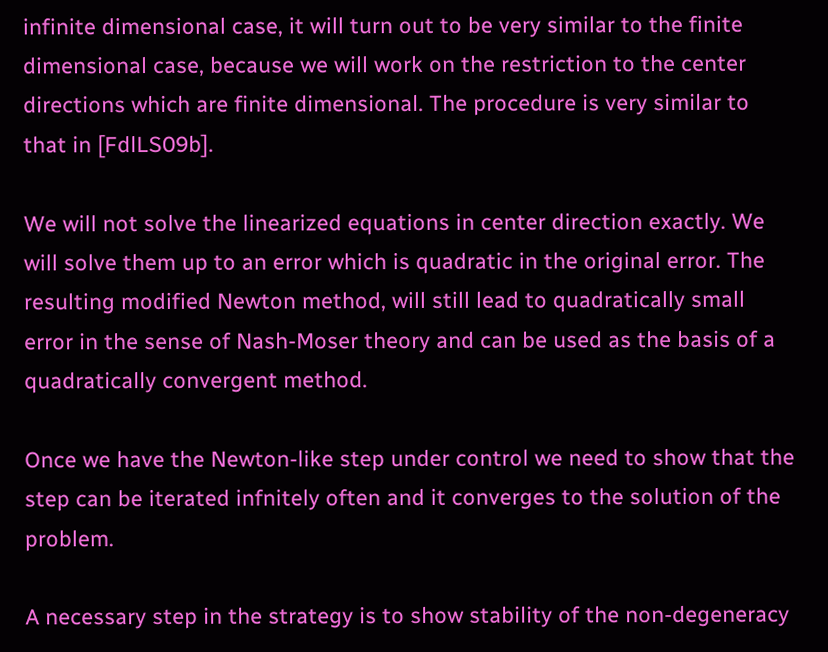infinite dimensional case, it will turn out to be very similar to the finite dimensional case, because we will work on the restriction to the center directions which are finite dimensional. The procedure is very similar to that in [FdlLS09b].

We will not solve the linearized equations in center direction exactly. We will solve them up to an error which is quadratic in the original error. The resulting modified Newton method, will still lead to quadratically small error in the sense of Nash-Moser theory and can be used as the basis of a quadratically convergent method.

Once we have the Newton-like step under control we need to show that the step can be iterated infnitely often and it converges to the solution of the problem.

A necessary step in the strategy is to show stability of the non-degeneracy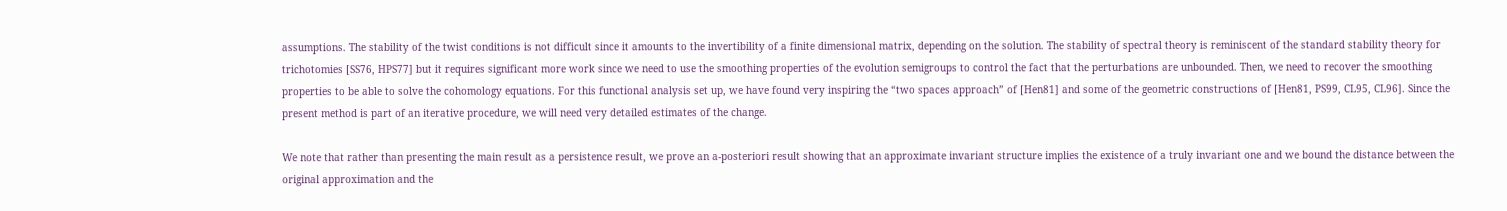assumptions. The stability of the twist conditions is not difficult since it amounts to the invertibility of a finite dimensional matrix, depending on the solution. The stability of spectral theory is reminiscent of the standard stability theory for trichotomies [SS76, HPS77] but it requires significant more work since we need to use the smoothing properties of the evolution semigroups to control the fact that the perturbations are unbounded. Then, we need to recover the smoothing properties to be able to solve the cohomology equations. For this functional analysis set up, we have found very inspiring the “two spaces approach” of [Hen81] and some of the geometric constructions of [Hen81, PS99, CL95, CL96]. Since the present method is part of an iterative procedure, we will need very detailed estimates of the change.

We note that rather than presenting the main result as a persistence result, we prove an a-posteriori result showing that an approximate invariant structure implies the existence of a truly invariant one and we bound the distance between the original approximation and the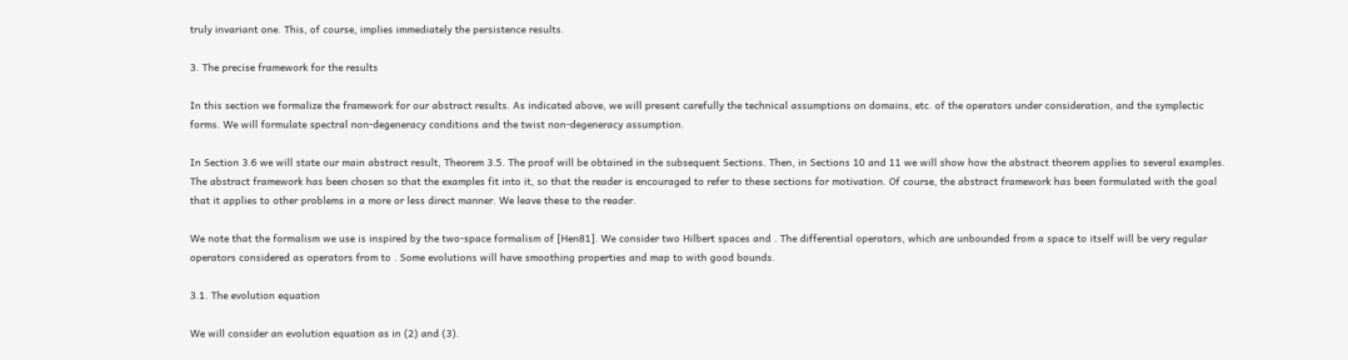truly invariant one. This, of course, implies immediately the persistence results.

3. The precise framework for the results

In this section we formalize the framework for our abstract results. As indicated above, we will present carefully the technical assumptions on domains, etc. of the operators under consideration, and the symplectic forms. We will formulate spectral non-degeneracy conditions and the twist non-degeneracy assumption.

In Section 3.6 we will state our main abstract result, Theorem 3.5. The proof will be obtained in the subsequent Sections. Then, in Sections 10 and 11 we will show how the abstract theorem applies to several examples. The abstract framework has been chosen so that the examples fit into it, so that the reader is encouraged to refer to these sections for motivation. Of course, the abstract framework has been formulated with the goal that it applies to other problems in a more or less direct manner. We leave these to the reader.

We note that the formalism we use is inspired by the two-space formalism of [Hen81]. We consider two Hilbert spaces and . The differential operators, which are unbounded from a space to itself will be very regular operators considered as operators from to . Some evolutions will have smoothing properties and map to with good bounds.

3.1. The evolution equation

We will consider an evolution equation as in (2) and (3).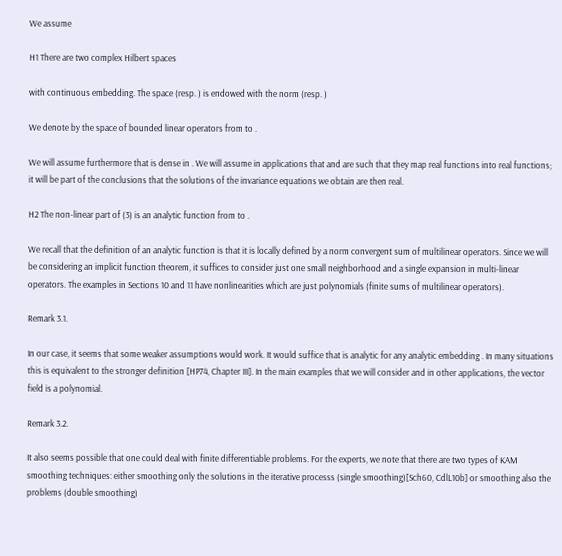We assume

H1 There are two complex Hilbert spaces

with continuous embedding. The space (resp. ) is endowed with the norm (resp. )

We denote by the space of bounded linear operators from to .

We will assume furthermore that is dense in . We will assume in applications that and are such that they map real functions into real functions; it will be part of the conclusions that the solutions of the invariance equations we obtain are then real.

H2 The non-linear part of (3) is an analytic function from to .

We recall that the definition of an analytic function is that it is locally defined by a norm convergent sum of multilinear operators. Since we will be considering an implicit function theorem, it suffices to consider just one small neighborhood and a single expansion in multi-linear operators. The examples in Sections 10 and 11 have nonlinearities which are just polynomials (finite sums of multilinear operators).

Remark 3.1.

In our case, it seems that some weaker assumptions would work. It would suffice that is analytic for any analytic embedding . In many situations this is equivalent to the stronger definition [HP74, Chapter III]. In the main examples that we will consider and in other applications, the vector field is a polynomial.

Remark 3.2.

It also seems possible that one could deal with finite differentiable problems. For the experts, we note that there are two types of KAM smoothing techniques: either smoothing only the solutions in the iterative processs (single smoothing)[Sch60, CdlL10b] or smoothing also the problems (double smoothing)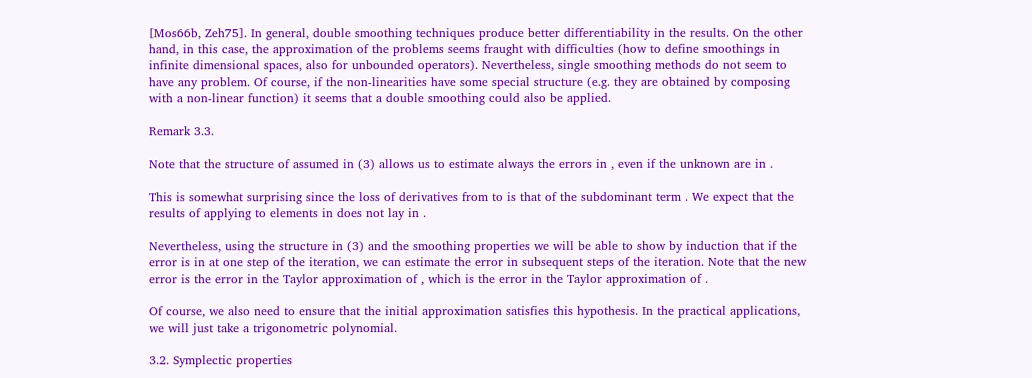[Mos66b, Zeh75]. In general, double smoothing techniques produce better differentiability in the results. On the other hand, in this case, the approximation of the problems seems fraught with difficulties (how to define smoothings in infinite dimensional spaces, also for unbounded operators). Nevertheless, single smoothing methods do not seem to have any problem. Of course, if the non-linearities have some special structure (e.g. they are obtained by composing with a non-linear function) it seems that a double smoothing could also be applied.

Remark 3.3.

Note that the structure of assumed in (3) allows us to estimate always the errors in , even if the unknown are in .

This is somewhat surprising since the loss of derivatives from to is that of the subdominant term . We expect that the results of applying to elements in does not lay in .

Nevertheless, using the structure in (3) and the smoothing properties we will be able to show by induction that if the error is in at one step of the iteration, we can estimate the error in subsequent steps of the iteration. Note that the new error is the error in the Taylor approximation of , which is the error in the Taylor approximation of .

Of course, we also need to ensure that the initial approximation satisfies this hypothesis. In the practical applications, we will just take a trigonometric polynomial.

3.2. Symplectic properties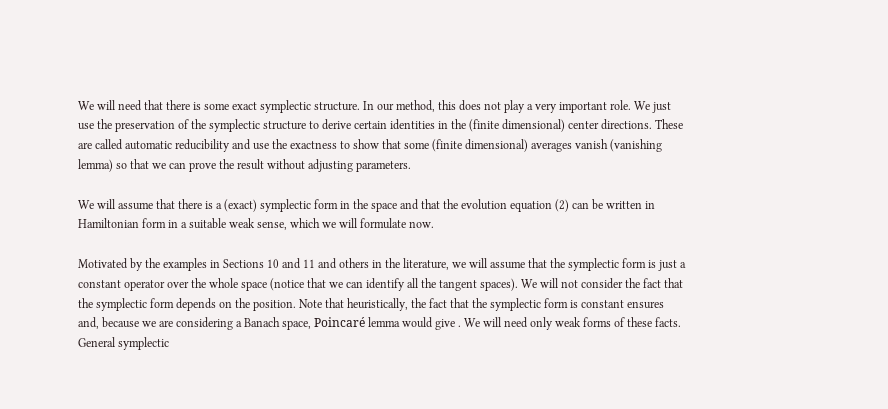We will need that there is some exact symplectic structure. In our method, this does not play a very important role. We just use the preservation of the symplectic structure to derive certain identities in the (finite dimensional) center directions. These are called automatic reducibility and use the exactness to show that some (finite dimensional) averages vanish (vanishing lemma) so that we can prove the result without adjusting parameters.

We will assume that there is a (exact) symplectic form in the space and that the evolution equation (2) can be written in Hamiltonian form in a suitable weak sense, which we will formulate now.

Motivated by the examples in Sections 10 and 11 and others in the literature, we will assume that the symplectic form is just a constant operator over the whole space (notice that we can identify all the tangent spaces). We will not consider the fact that the symplectic form depends on the position. Note that heuristically, the fact that the symplectic form is constant ensures and, because we are considering a Banach space, Poincaré lemma would give . We will need only weak forms of these facts. General symplectic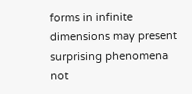forms in infinite dimensions may present surprising phenomena not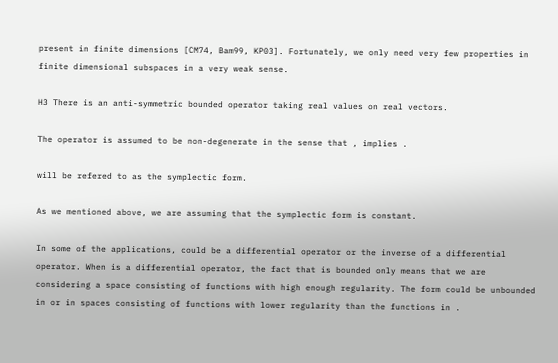present in finite dimensions [CM74, Bam99, KP03]. Fortunately, we only need very few properties in finite dimensional subspaces in a very weak sense.

H3 There is an anti-symmetric bounded operator taking real values on real vectors.

The operator is assumed to be non-degenerate in the sense that , implies .

will be refered to as the symplectic form.

As we mentioned above, we are assuming that the symplectic form is constant.

In some of the applications, could be a differential operator or the inverse of a differential operator. When is a differential operator, the fact that is bounded only means that we are considering a space consisting of functions with high enough regularity. The form could be unbounded in or in spaces consisting of functions with lower regularity than the functions in .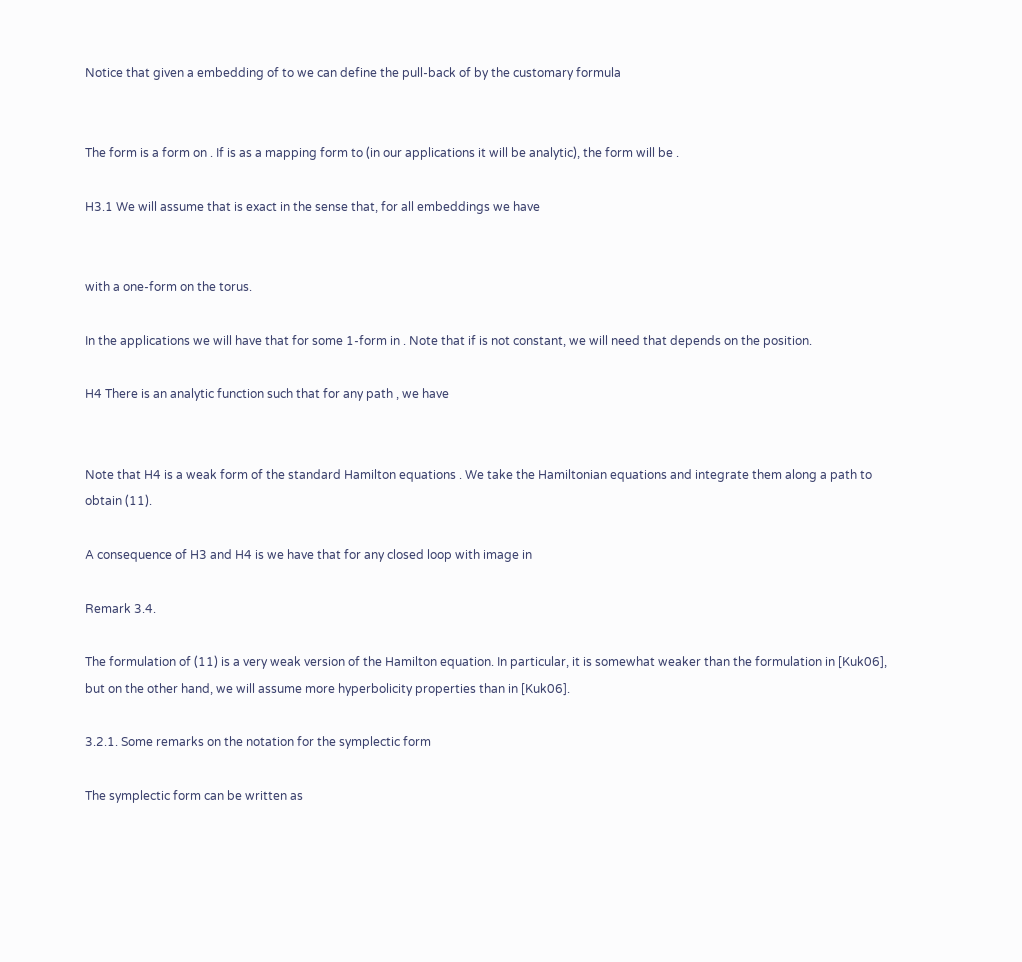Notice that given a embedding of to we can define the pull-back of by the customary formula


The form is a form on . If is as a mapping form to (in our applications it will be analytic), the form will be .

H3.1 We will assume that is exact in the sense that, for all embeddings we have


with a one-form on the torus.

In the applications we will have that for some 1-form in . Note that if is not constant, we will need that depends on the position.

H4 There is an analytic function such that for any path , we have


Note that H4 is a weak form of the standard Hamilton equations . We take the Hamiltonian equations and integrate them along a path to obtain (11).

A consequence of H3 and H4 is we have that for any closed loop with image in

Remark 3.4.

The formulation of (11) is a very weak version of the Hamilton equation. In particular, it is somewhat weaker than the formulation in [Kuk06], but on the other hand, we will assume more hyperbolicity properties than in [Kuk06].

3.2.1. Some remarks on the notation for the symplectic form

The symplectic form can be written as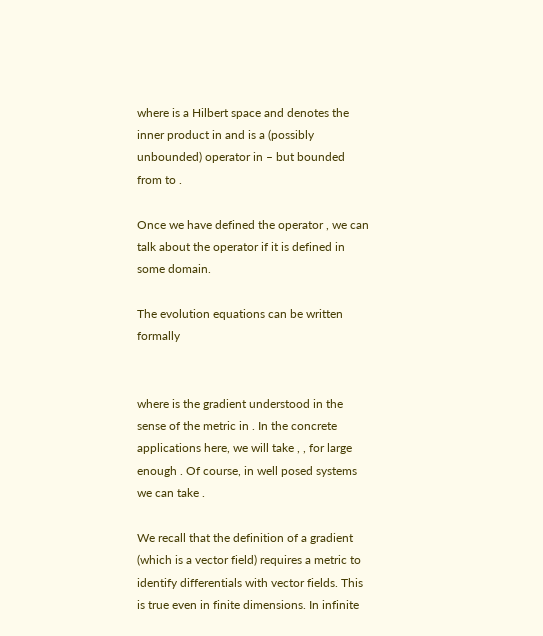where is a Hilbert space and denotes the inner product in and is a (possibly unbounded) operator in – but bounded from to .

Once we have defined the operator , we can talk about the operator if it is defined in some domain.

The evolution equations can be written formally


where is the gradient understood in the sense of the metric in . In the concrete applications here, we will take , , for large enough . Of course, in well posed systems we can take .

We recall that the definition of a gradient (which is a vector field) requires a metric to identify differentials with vector fields. This is true even in finite dimensions. In infinite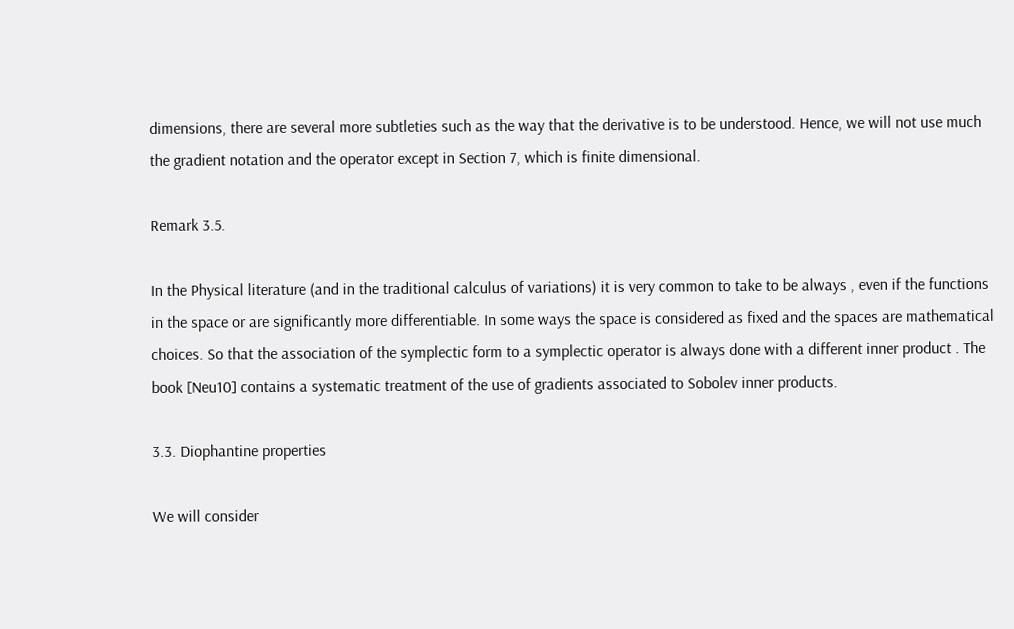dimensions, there are several more subtleties such as the way that the derivative is to be understood. Hence, we will not use much the gradient notation and the operator except in Section 7, which is finite dimensional.

Remark 3.5.

In the Physical literature (and in the traditional calculus of variations) it is very common to take to be always , even if the functions in the space or are significantly more differentiable. In some ways the space is considered as fixed and the spaces are mathematical choices. So that the association of the symplectic form to a symplectic operator is always done with a different inner product . The book [Neu10] contains a systematic treatment of the use of gradients associated to Sobolev inner products.

3.3. Diophantine properties

We will consider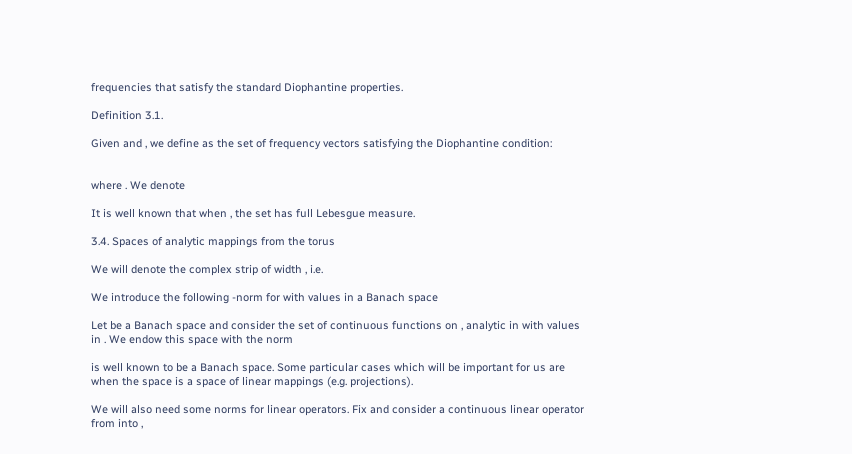frequencies that satisfy the standard Diophantine properties.

Definition 3.1.

Given and , we define as the set of frequency vectors satisfying the Diophantine condition:


where . We denote

It is well known that when , the set has full Lebesgue measure.

3.4. Spaces of analytic mappings from the torus

We will denote the complex strip of width , i.e.

We introduce the following -norm for with values in a Banach space

Let be a Banach space and consider the set of continuous functions on , analytic in with values in . We endow this space with the norm

is well known to be a Banach space. Some particular cases which will be important for us are when the space is a space of linear mappings (e.g. projections).

We will also need some norms for linear operators. Fix and consider a continuous linear operator from into ,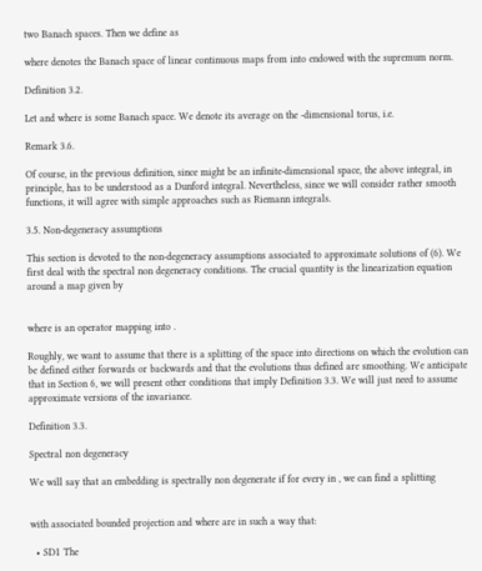two Banach spaces. Then we define as

where denotes the Banach space of linear continuous maps from into endowed with the supremum norm.

Definition 3.2.

Let and where is some Banach space. We denote its average on the -dimensional torus, i.e.

Remark 3.6.

Of course, in the previous definition, since might be an infinite-dimensional space, the above integral, in principle, has to be understood as a Dunford integral. Nevertheless, since we will consider rather smooth functions, it will agree with simple approaches such as Riemann integrals.

3.5. Non-degeneracy assumptions

This section is devoted to the non-degeneracy assumptions associated to approximate solutions of (6). We first deal with the spectral non degeneracy conditions. The crucial quantity is the linearization equation around a map given by


where is an operator mapping into .

Roughly, we want to assume that there is a splitting of the space into directions on which the evolution can be defined either forwards or backwards and that the evolutions thus defined are smoothing. We anticipate that in Section 6, we will present other conditions that imply Definition 3.3. We will just need to assume approximate versions of the invariance.

Definition 3.3.

Spectral non degeneracy

We will say that an embedding is spectrally non degenerate if for every in , we can find a splitting


with associated bounded projection and where are in such a way that:

  • SD1 The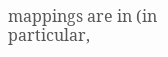mappings are in (in particular,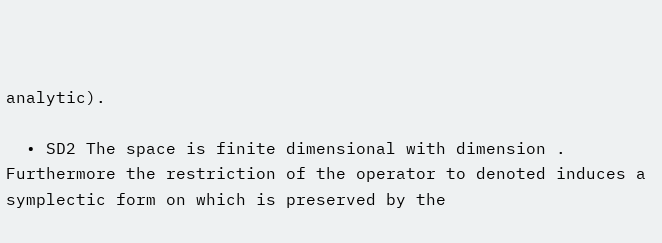analytic).

  • SD2 The space is finite dimensional with dimension . Furthermore the restriction of the operator to denoted induces a symplectic form on which is preserved by the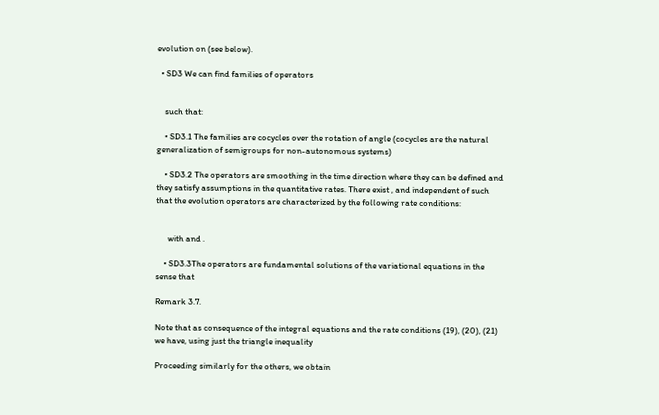evolution on (see below).

  • SD3 We can find families of operators


    such that:

    • SD3.1 The families are cocycles over the rotation of angle (cocycles are the natural generalization of semigroups for non-autonomous systems)

    • SD3.2 The operators are smoothing in the time direction where they can be defined and they satisfy assumptions in the quantitative rates. There exist , and independent of such that the evolution operators are characterized by the following rate conditions:


      with and .

    • SD3.3The operators are fundamental solutions of the variational equations in the sense that

Remark 3.7.

Note that as consequence of the integral equations and the rate conditions (19), (20), (21) we have, using just the triangle inequality

Proceeding similarly for the others, we obtain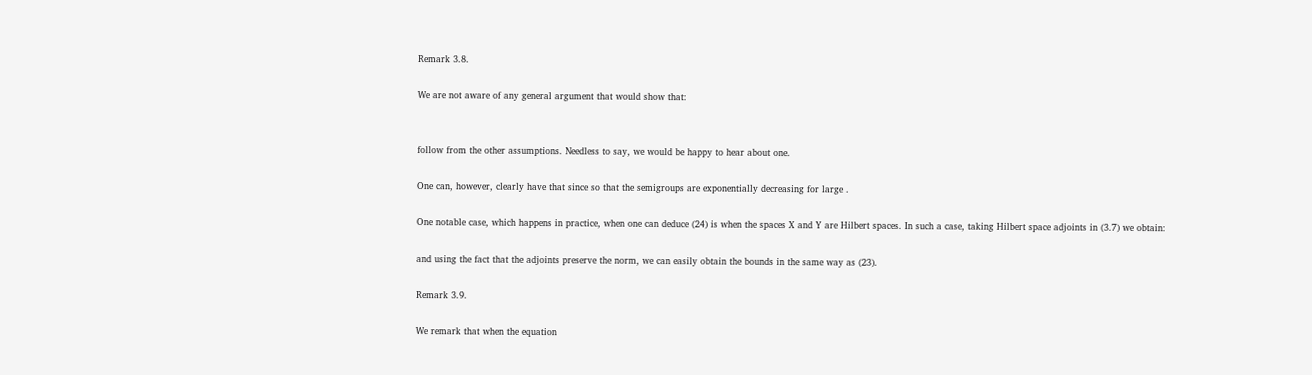Remark 3.8.

We are not aware of any general argument that would show that:


follow from the other assumptions. Needless to say, we would be happy to hear about one.

One can, however, clearly have that since so that the semigroups are exponentially decreasing for large .

One notable case, which happens in practice, when one can deduce (24) is when the spaces X and Y are Hilbert spaces. In such a case, taking Hilbert space adjoints in (3.7) we obtain:

and using the fact that the adjoints preserve the norm, we can easily obtain the bounds in the same way as (23).

Remark 3.9.

We remark that when the equation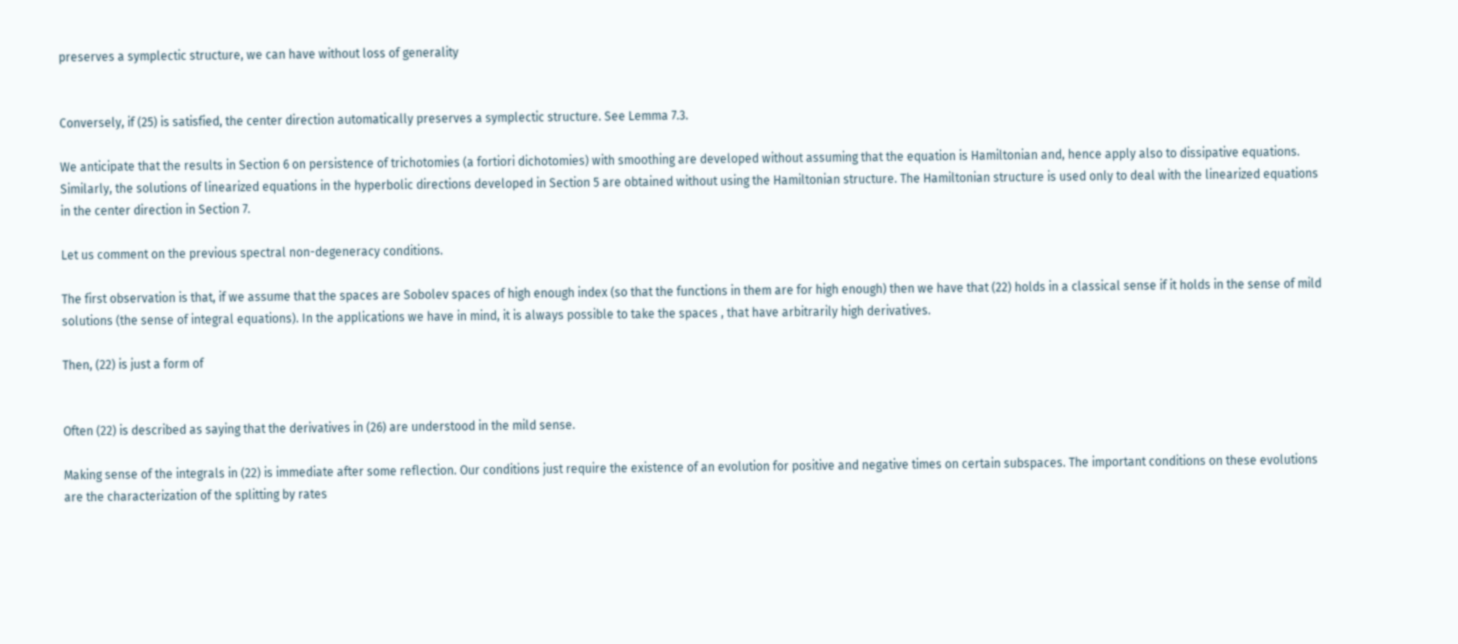preserves a symplectic structure, we can have without loss of generality


Conversely, if (25) is satisfied, the center direction automatically preserves a symplectic structure. See Lemma 7.3.

We anticipate that the results in Section 6 on persistence of trichotomies (a fortiori dichotomies) with smoothing are developed without assuming that the equation is Hamiltonian and, hence apply also to dissipative equations. Similarly, the solutions of linearized equations in the hyperbolic directions developed in Section 5 are obtained without using the Hamiltonian structure. The Hamiltonian structure is used only to deal with the linearized equations in the center direction in Section 7.

Let us comment on the previous spectral non-degeneracy conditions.

The first observation is that, if we assume that the spaces are Sobolev spaces of high enough index (so that the functions in them are for high enough) then we have that (22) holds in a classical sense if it holds in the sense of mild solutions (the sense of integral equations). In the applications we have in mind, it is always possible to take the spaces , that have arbitrarily high derivatives.

Then, (22) is just a form of


Often (22) is described as saying that the derivatives in (26) are understood in the mild sense.

Making sense of the integrals in (22) is immediate after some reflection. Our conditions just require the existence of an evolution for positive and negative times on certain subspaces. The important conditions on these evolutions are the characterization of the splitting by rates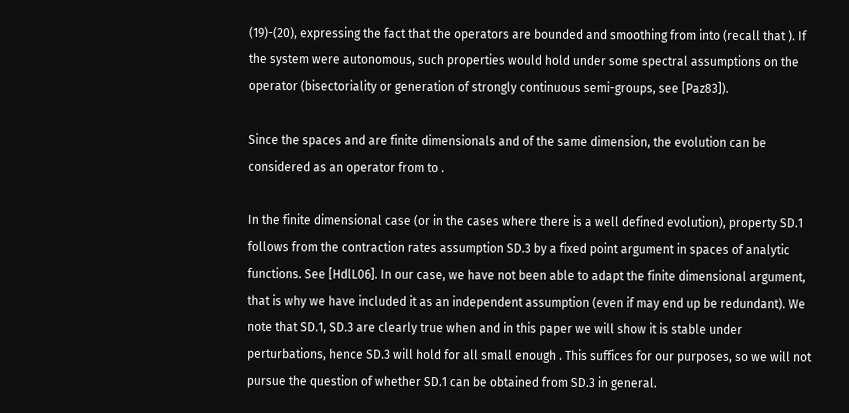(19)-(20), expressing the fact that the operators are bounded and smoothing from into (recall that ). If the system were autonomous, such properties would hold under some spectral assumptions on the operator (bisectoriality or generation of strongly continuous semi-groups, see [Paz83]).

Since the spaces and are finite dimensionals and of the same dimension, the evolution can be considered as an operator from to .

In the finite dimensional case (or in the cases where there is a well defined evolution), property SD.1 follows from the contraction rates assumption SD.3 by a fixed point argument in spaces of analytic functions. See [HdlL06]. In our case, we have not been able to adapt the finite dimensional argument, that is why we have included it as an independent assumption (even if may end up be redundant). We note that SD.1, SD.3 are clearly true when and in this paper we will show it is stable under perturbations, hence SD.3 will hold for all small enough . This suffices for our purposes, so we will not pursue the question of whether SD.1 can be obtained from SD.3 in general.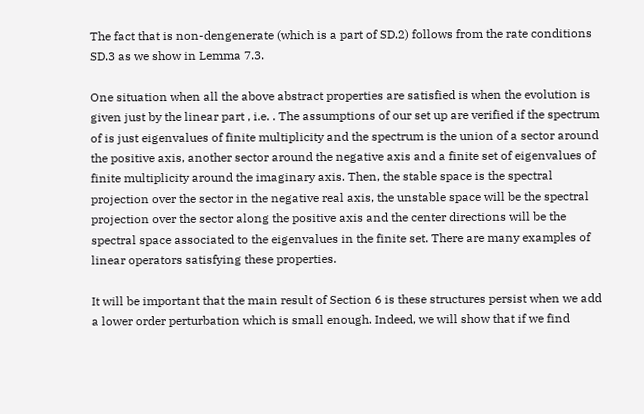The fact that is non-dengenerate (which is a part of SD.2) follows from the rate conditions SD.3 as we show in Lemma 7.3.

One situation when all the above abstract properties are satisfied is when the evolution is given just by the linear part , i.e. . The assumptions of our set up are verified if the spectrum of is just eigenvalues of finite multiplicity and the spectrum is the union of a sector around the positive axis, another sector around the negative axis and a finite set of eigenvalues of finite multiplicity around the imaginary axis. Then, the stable space is the spectral projection over the sector in the negative real axis, the unstable space will be the spectral projection over the sector along the positive axis and the center directions will be the spectral space associated to the eigenvalues in the finite set. There are many examples of linear operators satisfying these properties.

It will be important that the main result of Section 6 is these structures persist when we add a lower order perturbation which is small enough. Indeed, we will show that if we find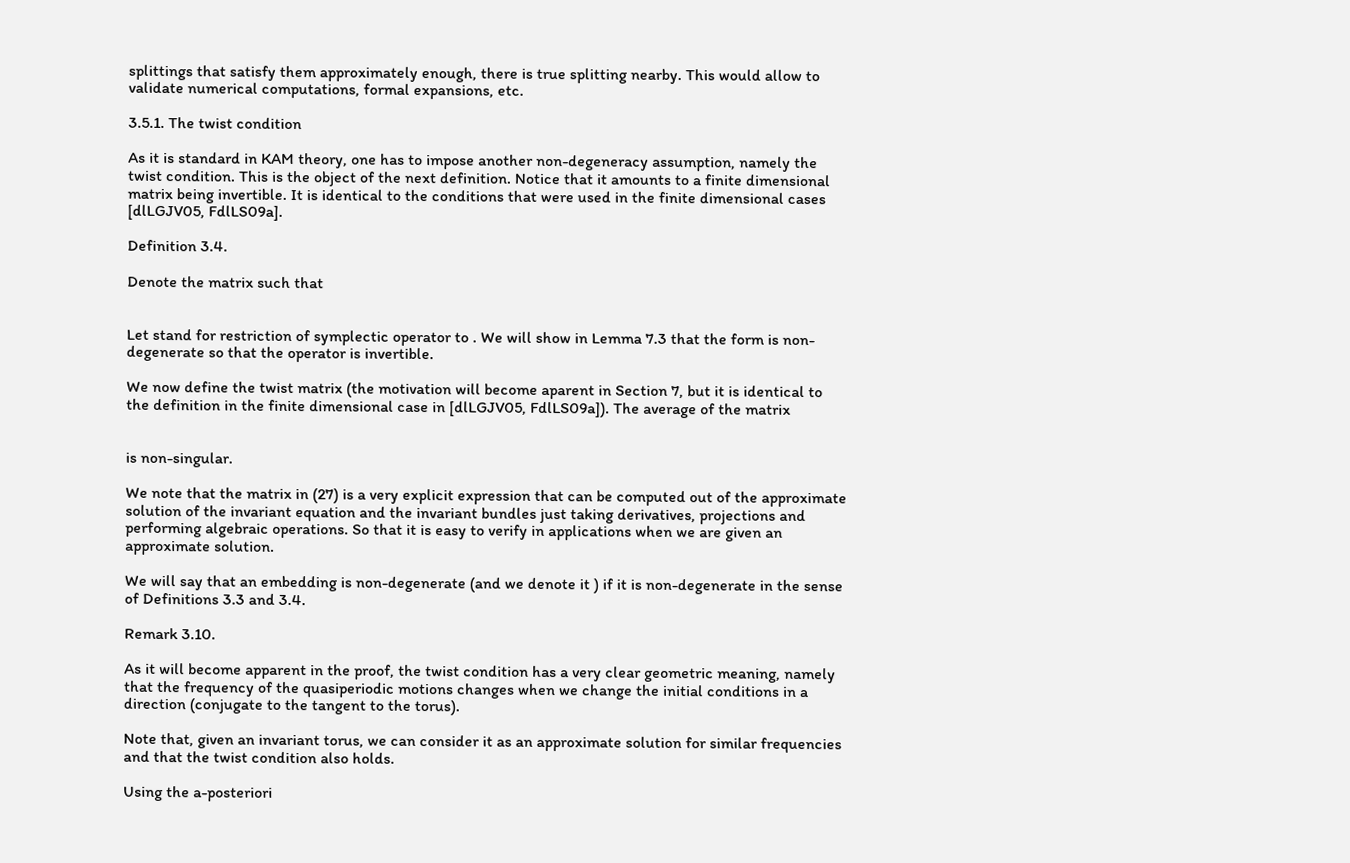splittings that satisfy them approximately enough, there is true splitting nearby. This would allow to validate numerical computations, formal expansions, etc.

3.5.1. The twist condition

As it is standard in KAM theory, one has to impose another non-degeneracy assumption, namely the twist condition. This is the object of the next definition. Notice that it amounts to a finite dimensional matrix being invertible. It is identical to the conditions that were used in the finite dimensional cases [dlLGJV05, FdlLS09a].

Definition 3.4.

Denote the matrix such that


Let stand for restriction of symplectic operator to . We will show in Lemma 7.3 that the form is non-degenerate so that the operator is invertible.

We now define the twist matrix (the motivation will become aparent in Section 7, but it is identical to the definition in the finite dimensional case in [dlLGJV05, FdlLS09a]). The average of the matrix


is non-singular.

We note that the matrix in (27) is a very explicit expression that can be computed out of the approximate solution of the invariant equation and the invariant bundles just taking derivatives, projections and performing algebraic operations. So that it is easy to verify in applications when we are given an approximate solution.

We will say that an embedding is non-degenerate (and we denote it ) if it is non-degenerate in the sense of Definitions 3.3 and 3.4.

Remark 3.10.

As it will become apparent in the proof, the twist condition has a very clear geometric meaning, namely that the frequency of the quasiperiodic motions changes when we change the initial conditions in a direction (conjugate to the tangent to the torus).

Note that, given an invariant torus, we can consider it as an approximate solution for similar frequencies and that the twist condition also holds.

Using the a-posteriori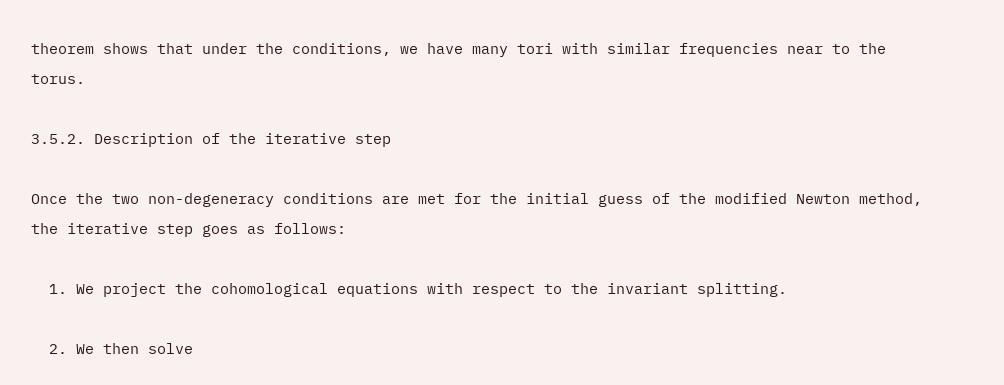theorem shows that under the conditions, we have many tori with similar frequencies near to the torus.

3.5.2. Description of the iterative step

Once the two non-degeneracy conditions are met for the initial guess of the modified Newton method, the iterative step goes as follows:

  1. We project the cohomological equations with respect to the invariant splitting.

  2. We then solve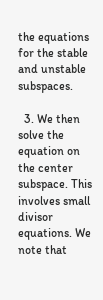the equations for the stable and unstable subspaces.

  3. We then solve the equation on the center subspace. This involves small divisor equations. We note that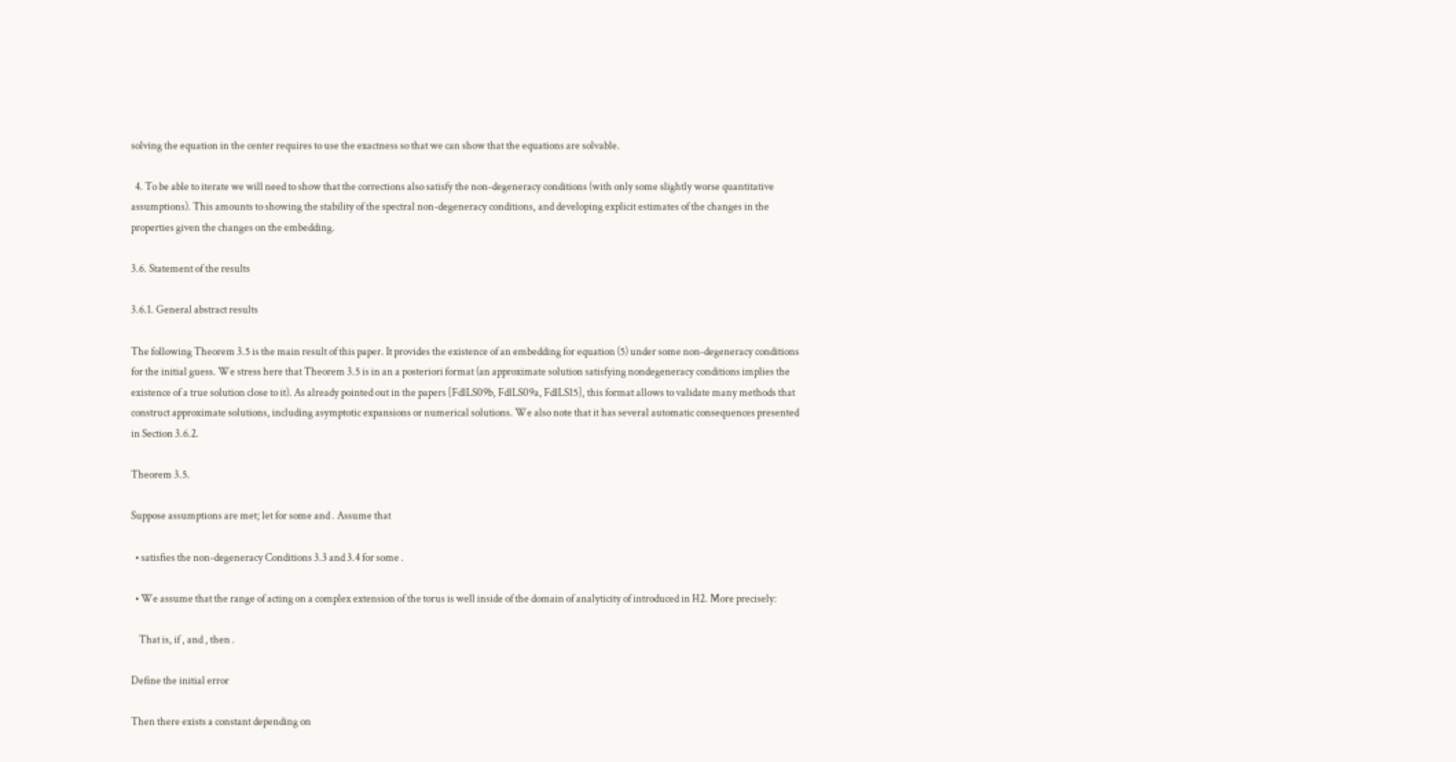solving the equation in the center requires to use the exactness so that we can show that the equations are solvable.

  4. To be able to iterate we will need to show that the corrections also satisfy the non-degeneracy conditions (with only some slightly worse quantitative assumptions). This amounts to showing the stability of the spectral non-degeneracy conditions, and developing explicit estimates of the changes in the properties given the changes on the embedding.

3.6. Statement of the results

3.6.1. General abstract results

The following Theorem 3.5 is the main result of this paper. It provides the existence of an embedding for equation (5) under some non-degeneracy conditions for the initial guess. We stress here that Theorem 3.5 is in an a posteriori format (an approximate solution satisfying nondegeneracy conditions implies the existence of a true solution close to it). As already pointed out in the papers [FdlLS09b, FdlLS09a, FdlLS15], this format allows to validate many methods that construct approximate solutions, including asymptotic expansions or numerical solutions. We also note that it has several automatic consequences presented in Section 3.6.2.

Theorem 3.5.

Suppose assumptions are met; let for some and . Assume that

  • satisfies the non-degeneracy Conditions 3.3 and 3.4 for some .

  • We assume that the range of acting on a complex extension of the torus is well inside of the domain of analyticity of introduced in H2. More precisely:

    That is, if , and , then .

Define the initial error

Then there exists a constant depending on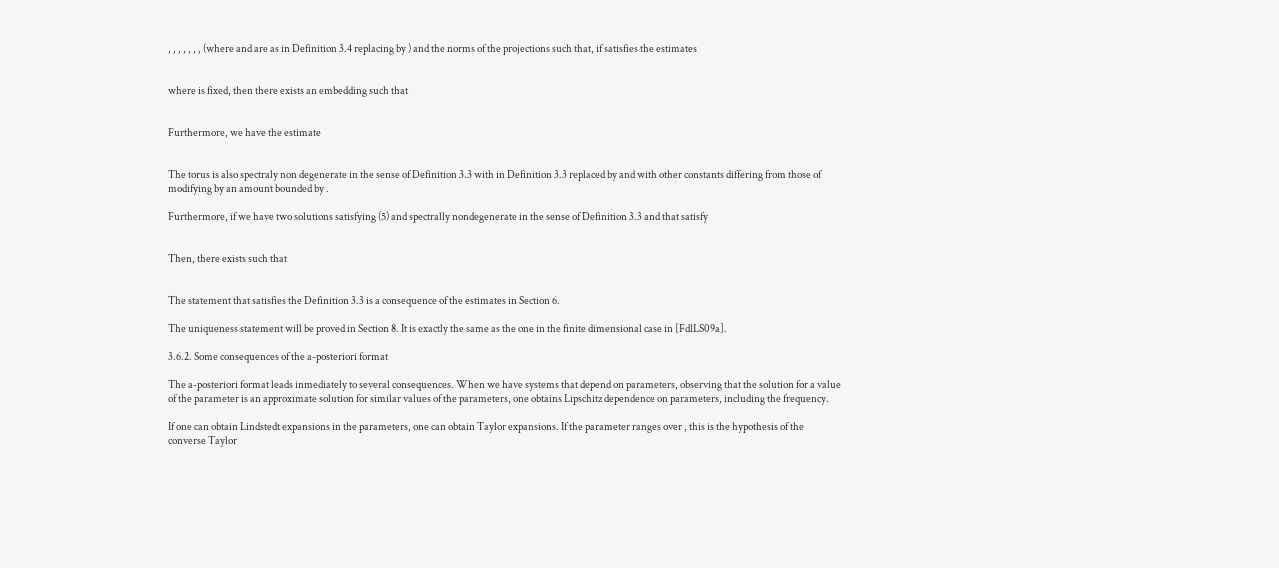, , , , , , , (where and are as in Definition 3.4 replacing by ) and the norms of the projections such that, if satisfies the estimates


where is fixed, then there exists an embedding such that


Furthermore, we have the estimate


The torus is also spectraly non degenerate in the sense of Definition 3.3 with in Definition 3.3 replaced by and with other constants differing from those of modifying by an amount bounded by .

Furthermore, if we have two solutions satisfying (5) and spectrally nondegenerate in the sense of Definition 3.3 and that satisfy


Then, there exists such that


The statement that satisfies the Definition 3.3 is a consequence of the estimates in Section 6.

The uniqueness statement will be proved in Section 8. It is exactly the same as the one in the finite dimensional case in [FdlLS09a].

3.6.2. Some consequences of the a-posteriori format

The a-posteriori format leads inmediately to several consequences. When we have systems that depend on parameters, observing that the solution for a value of the parameter is an approximate solution for similar values of the parameters, one obtains Lipschitz dependence on parameters, including the frequency.

If one can obtain Lindstedt expansions in the parameters, one can obtain Taylor expansions. If the parameter ranges over , this is the hypothesis of the converse Taylor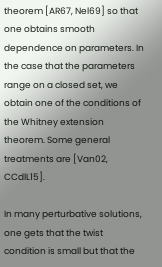theorem [AR67, Nel69] so that one obtains smooth dependence on parameters. In the case that the parameters range on a closed set, we obtain one of the conditions of the Whitney extension theorem. Some general treatments are [Van02, CCdlL15].

In many perturbative solutions, one gets that the twist condition is small but that the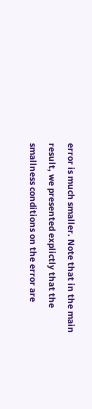error is much smaller. Note that in the main result, we presented explictly that the smallness conditions on the error are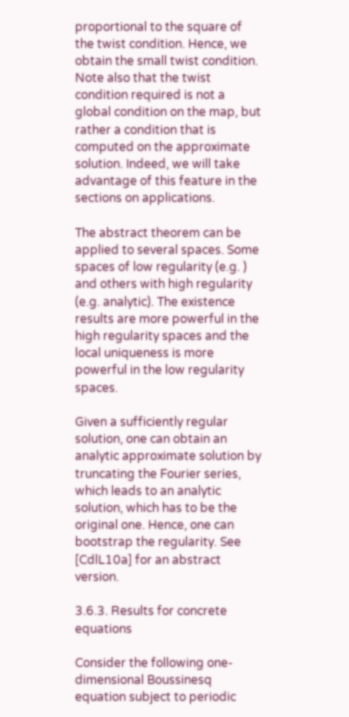proportional to the square of the twist condition. Hence, we obtain the small twist condition. Note also that the twist condition required is not a global condition on the map, but rather a condition that is computed on the approximate solution. Indeed, we will take advantage of this feature in the sections on applications.

The abstract theorem can be applied to several spaces. Some spaces of low regularity (e.g. ) and others with high regularity (e.g. analytic). The existence results are more powerful in the high regularity spaces and the local uniqueness is more powerful in the low regularity spaces.

Given a sufficiently regular solution, one can obtain an analytic approximate solution by truncating the Fourier series, which leads to an analytic solution, which has to be the original one. Hence, one can bootstrap the regularity. See [CdlL10a] for an abstract version.

3.6.3. Results for concrete equations

Consider the following one-dimensional Boussinesq equation subject to periodic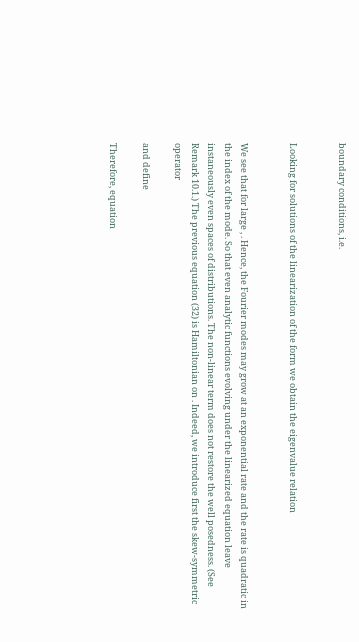boundary conditions, i.e.


Looking for solutions of the linearization of the form we obtain the eigenvalue relation


We see that for large , . Hence, the Fourier modes may grow at an exponential rate and the rate is quadratic in the index of the mode. So that even analytic functions evolving under the linearized equation leave instaneously even spaces of distributions. The non-linear term does not restore the well posedness. (See Remark 10.1.) The previous equation (32) is Hamiltonian on . Indeed, we introduce first the skew-symmetric operator

and define

Therefore, equation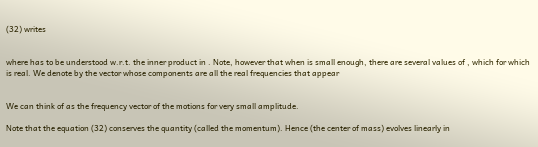(32) writes


where has to be understood w.r.t. the inner product in . Note, however that when is small enough, there are several values of , which for which is real. We denote by the vector whose components are all the real frequencies that appear


We can think of as the frequency vector of the motions for very small amplitude.

Note that the equation (32) conserves the quantity (called the momentum). Hence (the center of mass) evolves linearly in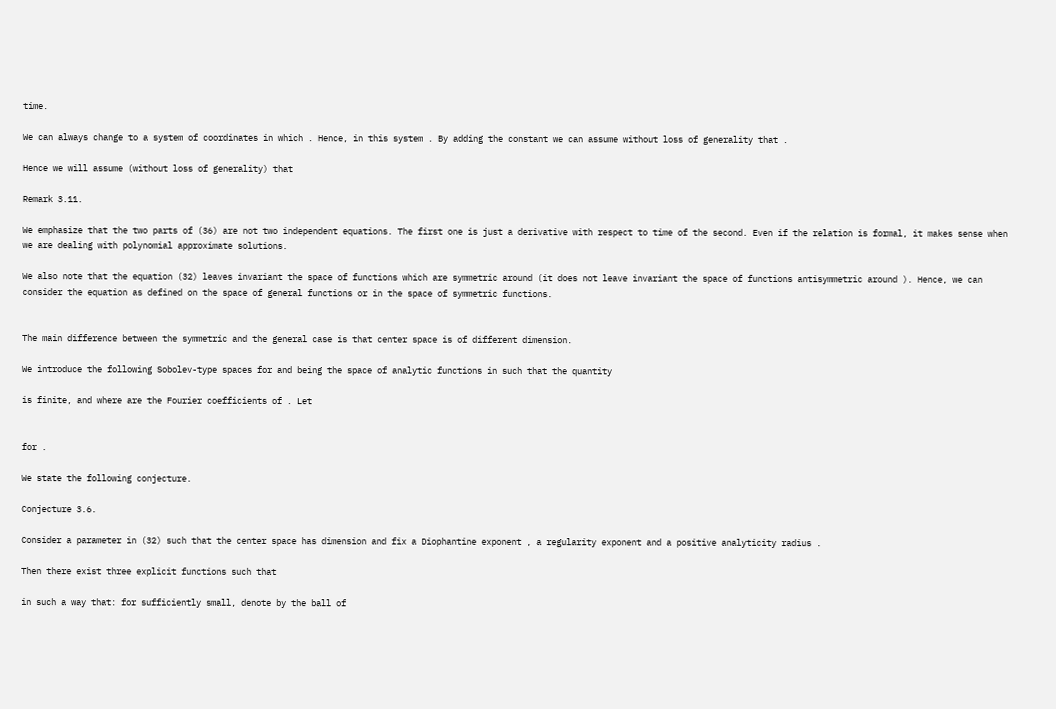time.

We can always change to a system of coordinates in which . Hence, in this system . By adding the constant we can assume without loss of generality that .

Hence we will assume (without loss of generality) that

Remark 3.11.

We emphasize that the two parts of (36) are not two independent equations. The first one is just a derivative with respect to time of the second. Even if the relation is formal, it makes sense when we are dealing with polynomial approximate solutions.

We also note that the equation (32) leaves invariant the space of functions which are symmetric around (it does not leave invariant the space of functions antisymmetric around ). Hence, we can consider the equation as defined on the space of general functions or in the space of symmetric functions.


The main difference between the symmetric and the general case is that center space is of different dimension.

We introduce the following Sobolev-type spaces for and being the space of analytic functions in such that the quantity

is finite, and where are the Fourier coefficients of . Let


for .

We state the following conjecture.

Conjecture 3.6.

Consider a parameter in (32) such that the center space has dimension and fix a Diophantine exponent , a regularity exponent and a positive analyticity radius .

Then there exist three explicit functions such that

in such a way that: for sufficiently small, denote by the ball of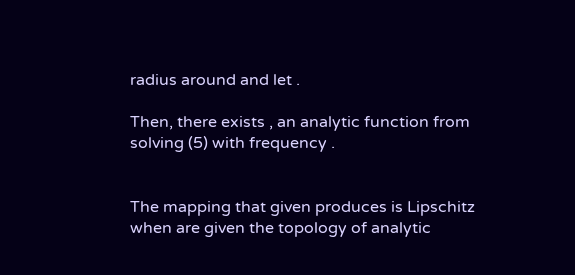radius around and let .

Then, there exists , an analytic function from solving (5) with frequency .


The mapping that given produces is Lipschitz when are given the topology of analytic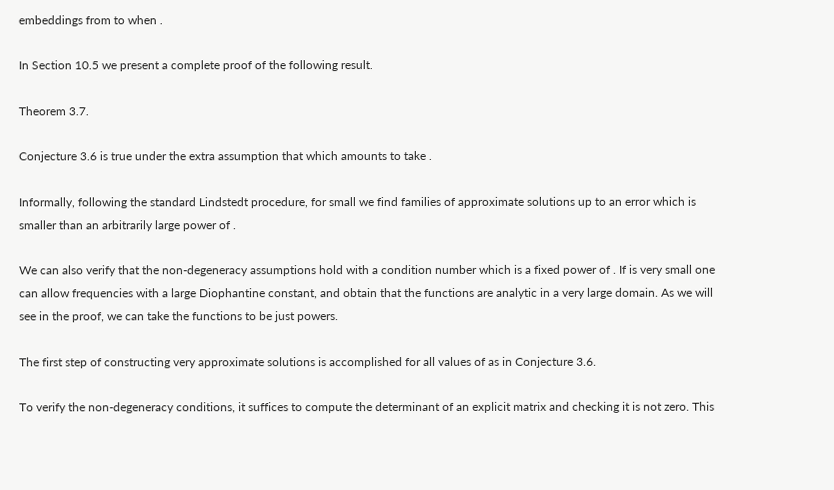embeddings from to when .

In Section 10.5 we present a complete proof of the following result.

Theorem 3.7.

Conjecture 3.6 is true under the extra assumption that which amounts to take .

Informally, following the standard Lindstedt procedure, for small we find families of approximate solutions up to an error which is smaller than an arbitrarily large power of .

We can also verify that the non-degeneracy assumptions hold with a condition number which is a fixed power of . If is very small one can allow frequencies with a large Diophantine constant, and obtain that the functions are analytic in a very large domain. As we will see in the proof, we can take the functions to be just powers.

The first step of constructing very approximate solutions is accomplished for all values of as in Conjecture 3.6.

To verify the non-degeneracy conditions, it suffices to compute the determinant of an explicit matrix and checking it is not zero. This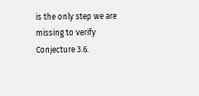is the only step we are missing to verify Conjecture 3.6.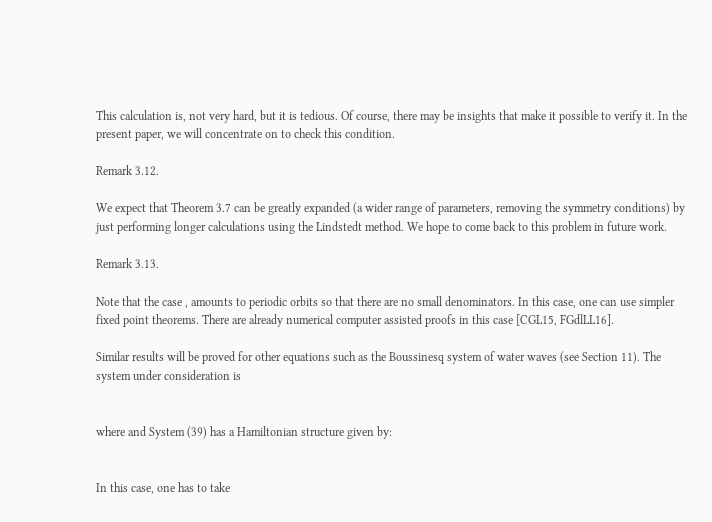This calculation is, not very hard, but it is tedious. Of course, there may be insights that make it possible to verify it. In the present paper, we will concentrate on to check this condition.

Remark 3.12.

We expect that Theorem 3.7 can be greatly expanded (a wider range of parameters, removing the symmetry conditions) by just performing longer calculations using the Lindstedt method. We hope to come back to this problem in future work.

Remark 3.13.

Note that the case , amounts to periodic orbits so that there are no small denominators. In this case, one can use simpler fixed point theorems. There are already numerical computer assisted proofs in this case [CGL15, FGdlLL16].

Similar results will be proved for other equations such as the Boussinesq system of water waves (see Section 11). The system under consideration is


where and System (39) has a Hamiltonian structure given by:


In this case, one has to take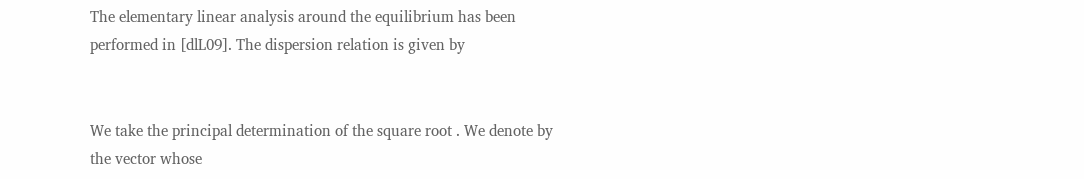The elementary linear analysis around the equilibrium has been performed in [dlL09]. The dispersion relation is given by


We take the principal determination of the square root . We denote by the vector whose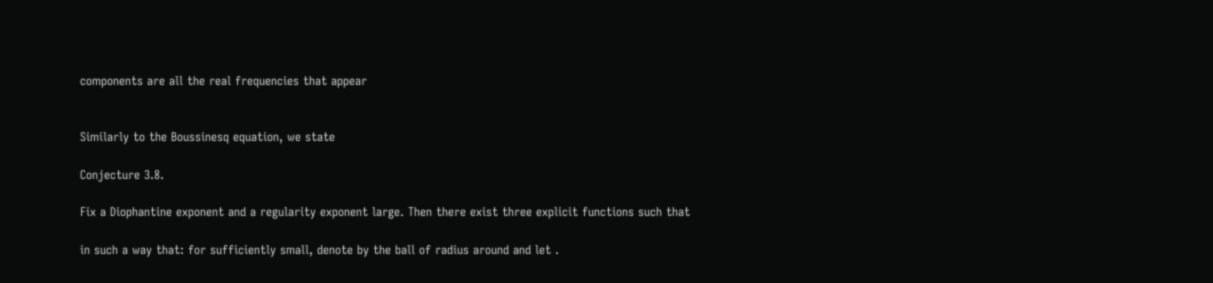components are all the real frequencies that appear


Similarly to the Boussinesq equation, we state

Conjecture 3.8.

Fix a Diophantine exponent and a regularity exponent large. Then there exist three explicit functions such that

in such a way that: for sufficiently small, denote by the ball of radius around and let .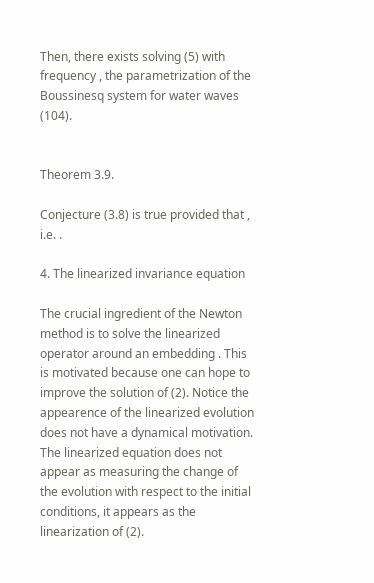Then, there exists solving (5) with frequency , the parametrization of the Boussinesq system for water waves (104).


Theorem 3.9.

Conjecture (3.8) is true provided that , i.e. .

4. The linearized invariance equation

The crucial ingredient of the Newton method is to solve the linearized operator around an embedding . This is motivated because one can hope to improve the solution of (2). Notice the appearence of the linearized evolution does not have a dynamical motivation. The linearized equation does not appear as measuring the change of the evolution with respect to the initial conditions, it appears as the linearization of (2).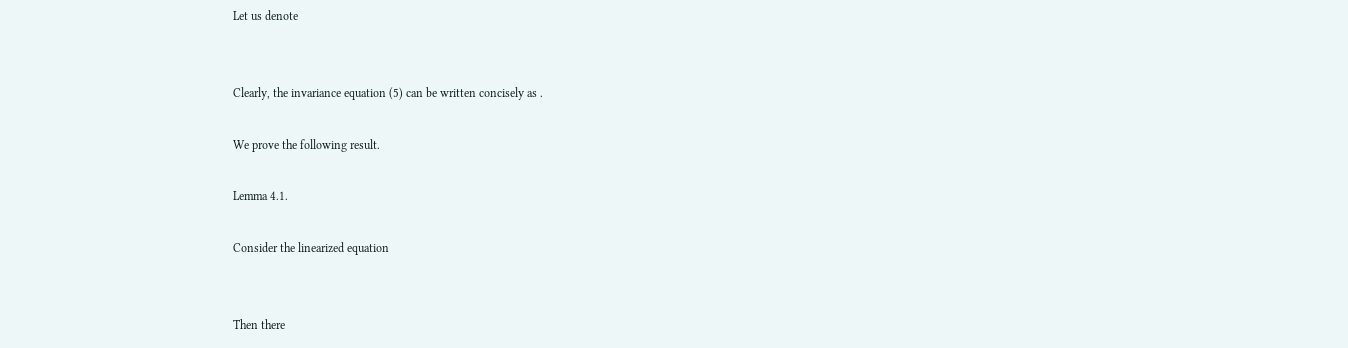Let us denote


Clearly, the invariance equation (5) can be written concisely as .

We prove the following result.

Lemma 4.1.

Consider the linearized equation


Then there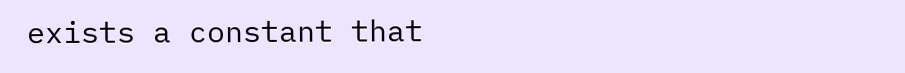exists a constant that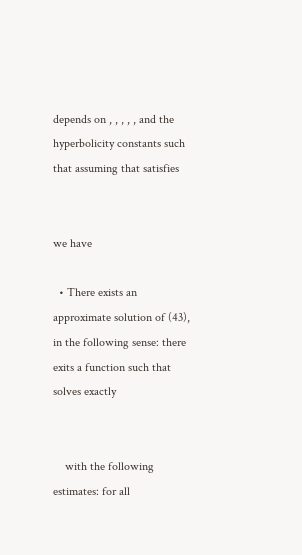depends on , , , , , and the hyperbolicity constants such that assuming that satisfies


we have

  • There exists an approximate solution of (43), in the following sense: there exits a function such that solves exactly


    with the following estimates: for all